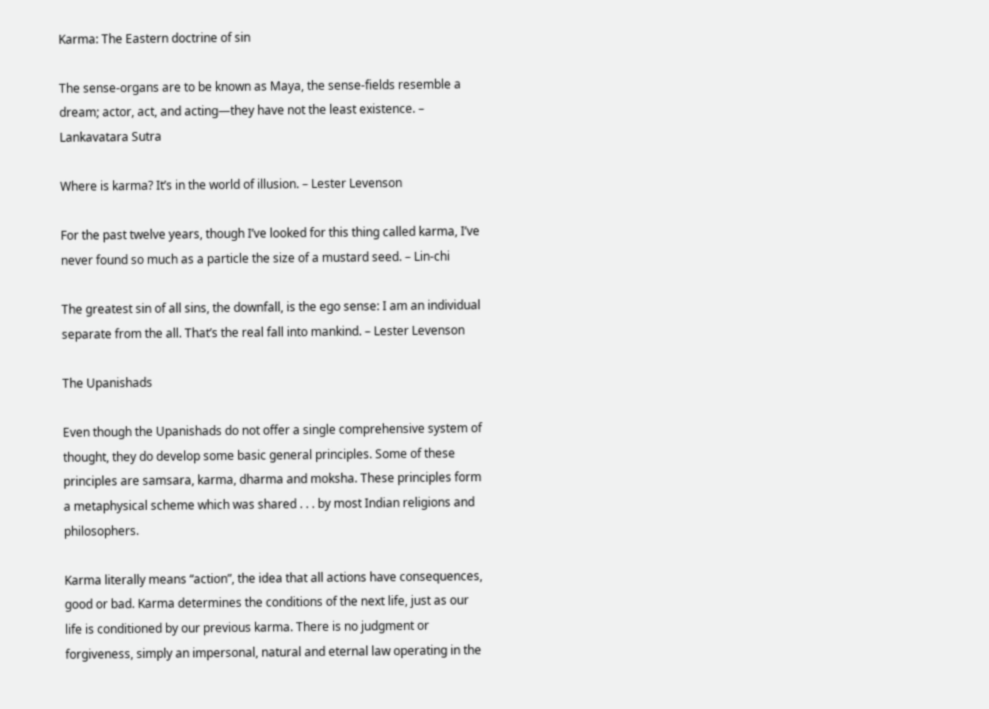Karma: The Eastern doctrine of sin

The sense-organs are to be known as Maya, the sense-fields resemble a dream; actor, act, and acting—they have not the least existence. – Lankavatara Sutra

Where is karma? It’s in the world of illusion. – Lester Levenson

For the past twelve years, though I’ve looked for this thing called karma, I’ve never found so much as a particle the size of a mustard seed. – Lin-chi

The greatest sin of all sins, the downfall, is the ego sense: I am an individual separate from the all. That’s the real fall into mankind. – Lester Levenson

The Upanishads

Even though the Upanishads do not offer a single comprehensive system of thought, they do develop some basic general principles. Some of these principles are samsara, karma, dharma and moksha. These principles form a metaphysical scheme which was shared . . . by most Indian religions and philosophers.

Karma literally means “action”, the idea that all actions have consequences, good or bad. Karma determines the conditions of the next life, just as our life is conditioned by our previous karma. There is no judgment or forgiveness, simply an impersonal, natural and eternal law operating in the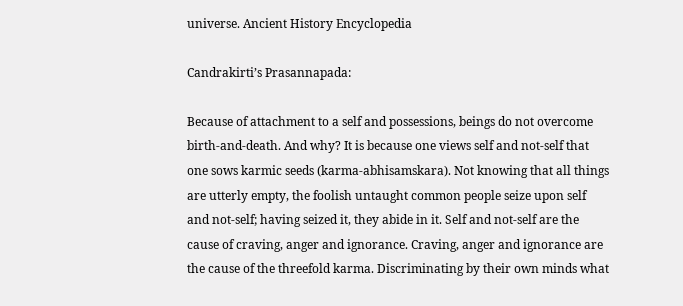universe. Ancient History Encyclopedia

Candrakirti’s Prasannapada:

Because of attachment to a self and possessions, beings do not overcome birth-and-death. And why? It is because one views self and not-self that one sows karmic seeds (karma-abhisamskara). Not knowing that all things are utterly empty, the foolish untaught common people seize upon self and not-self; having seized it, they abide in it. Self and not-self are the cause of craving, anger and ignorance. Craving, anger and ignorance are the cause of the threefold karma. Discriminating by their own minds what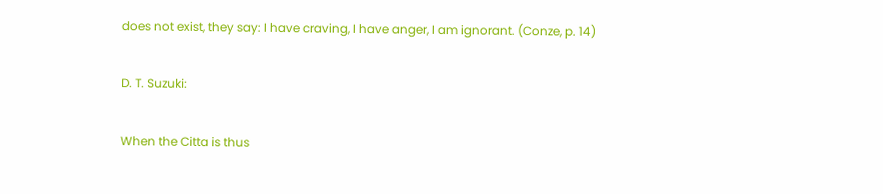does not exist, they say: I have craving, I have anger, I am ignorant. (Conze, p. 14)

D. T. Suzuki:

When the Citta is thus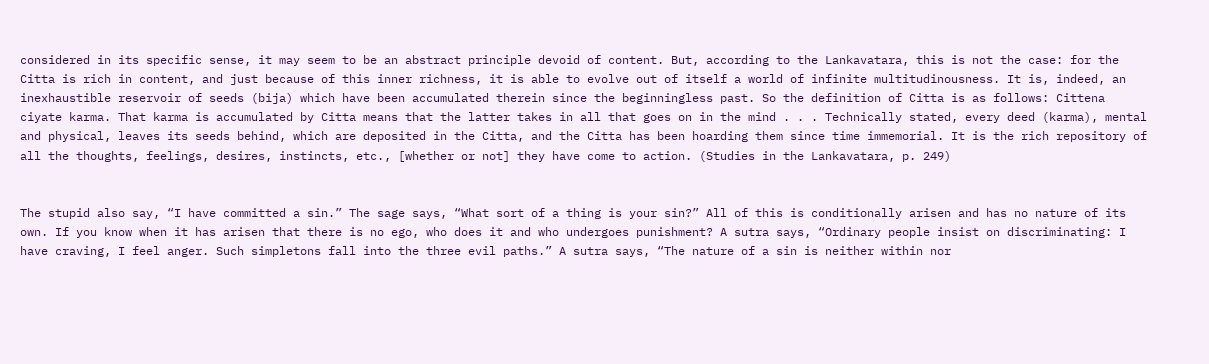considered in its specific sense, it may seem to be an abstract principle devoid of content. But, according to the Lankavatara, this is not the case: for the Citta is rich in content, and just because of this inner richness, it is able to evolve out of itself a world of infinite multitudinousness. It is, indeed, an inexhaustible reservoir of seeds (bija) which have been accumulated therein since the beginningless past. So the definition of Citta is as follows: Cittena ciyate karma. That karma is accumulated by Citta means that the latter takes in all that goes on in the mind . . . Technically stated, every deed (karma), mental and physical, leaves its seeds behind, which are deposited in the Citta, and the Citta has been hoarding them since time immemorial. It is the rich repository of all the thoughts, feelings, desires, instincts, etc., [whether or not] they have come to action. (Studies in the Lankavatara, p. 249)


The stupid also say, “I have committed a sin.” The sage says, “What sort of a thing is your sin?” All of this is conditionally arisen and has no nature of its own. If you know when it has arisen that there is no ego, who does it and who undergoes punishment? A sutra says, “Ordinary people insist on discriminating: I have craving, I feel anger. Such simpletons fall into the three evil paths.” A sutra says, “The nature of a sin is neither within nor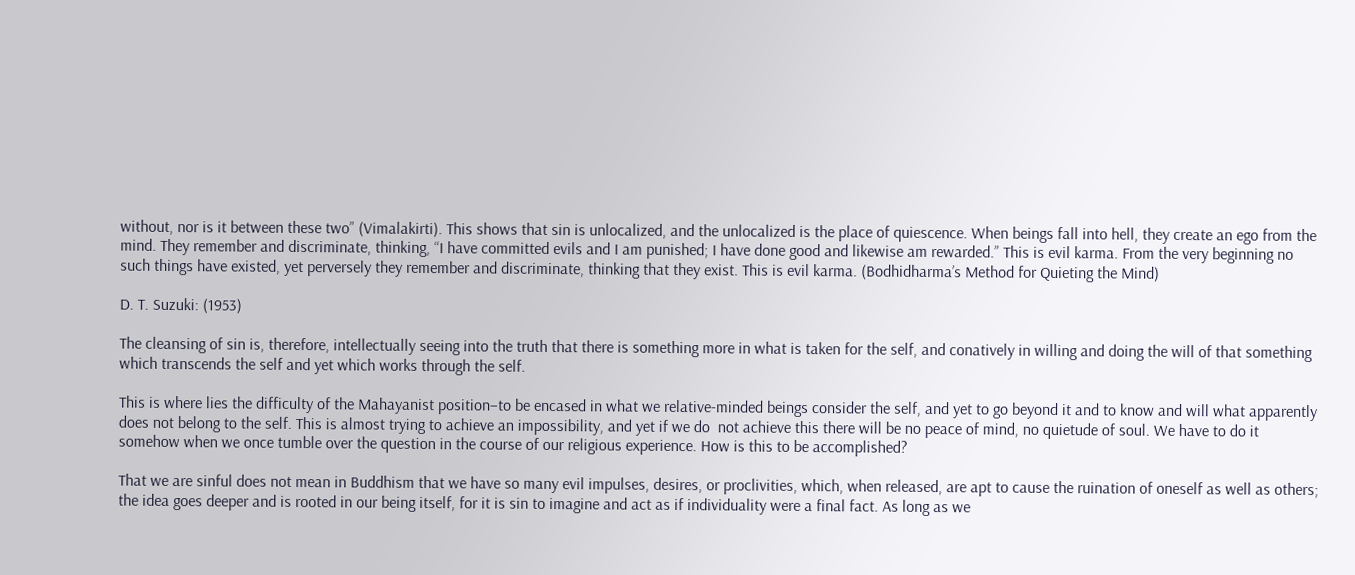without, nor is it between these two” (Vimalakirti). This shows that sin is unlocalized, and the unlocalized is the place of quiescence. When beings fall into hell, they create an ego from the mind. They remember and discriminate, thinking, “I have committed evils and I am punished; I have done good and likewise am rewarded.” This is evil karma. From the very beginning no such things have existed, yet perversely they remember and discriminate, thinking that they exist. This is evil karma. (Bodhidharma’s Method for Quieting the Mind)

D. T. Suzuki: (1953)

The cleansing of sin is, therefore, intellectually seeing into the truth that there is something more in what is taken for the self, and conatively in willing and doing the will of that something which transcends the self and yet which works through the self.

This is where lies the difficulty of the Mahayanist position–to be encased in what we relative-minded beings consider the self, and yet to go beyond it and to know and will what apparently does not belong to the self. This is almost trying to achieve an impossibility, and yet if we do  not achieve this there will be no peace of mind, no quietude of soul. We have to do it somehow when we once tumble over the question in the course of our religious experience. How is this to be accomplished?

That we are sinful does not mean in Buddhism that we have so many evil impulses, desires, or proclivities, which, when released, are apt to cause the ruination of oneself as well as others; the idea goes deeper and is rooted in our being itself, for it is sin to imagine and act as if individuality were a final fact. As long as we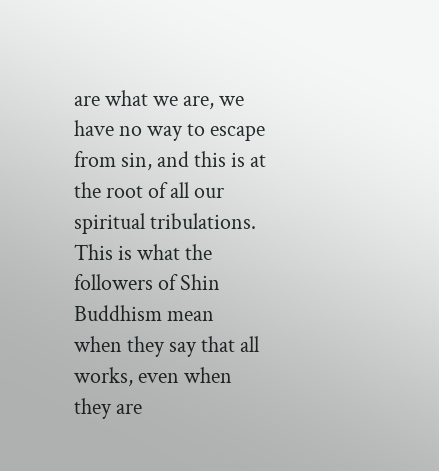are what we are, we have no way to escape from sin, and this is at the root of all our spiritual tribulations. This is what the followers of Shin Buddhism mean when they say that all works, even when they are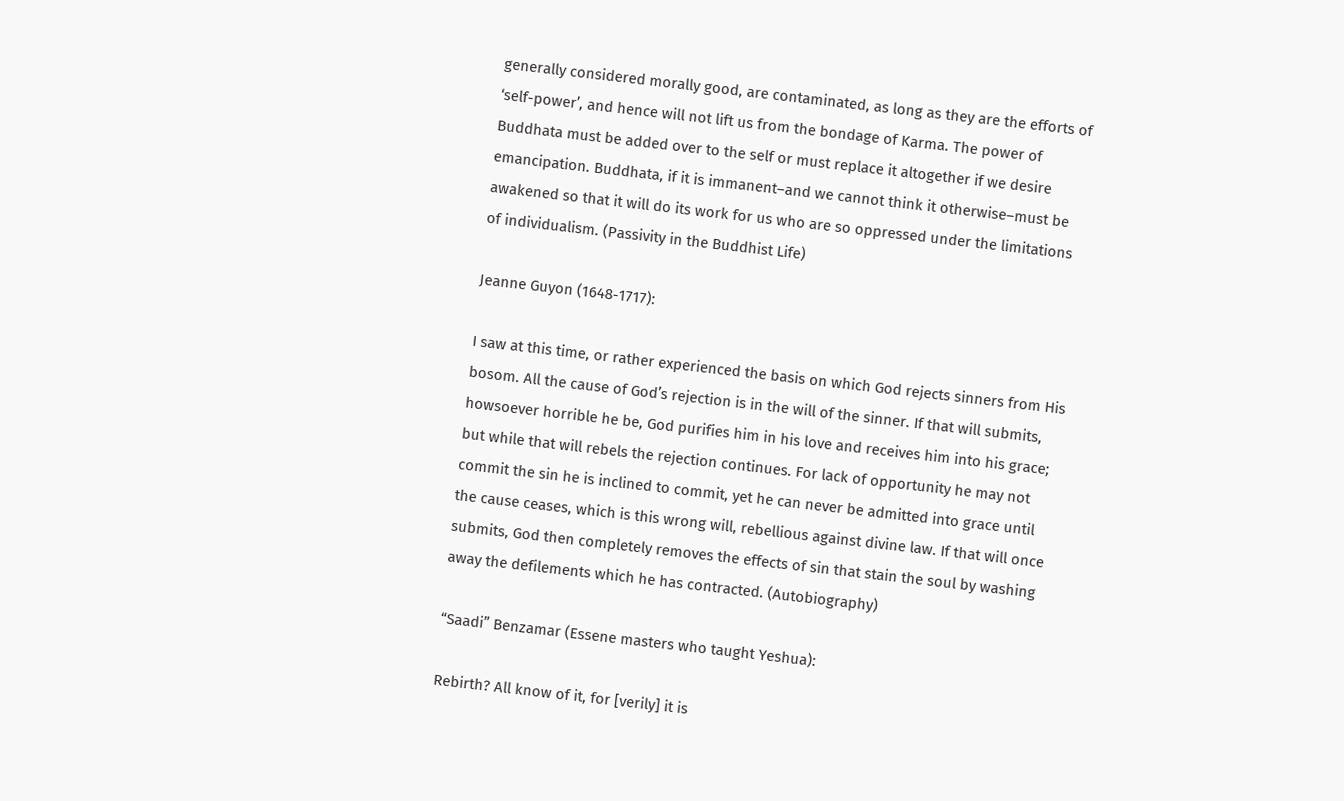generally considered morally good, are contaminated, as long as they are the efforts of ‘self-power’, and hence will not lift us from the bondage of Karma. The power of Buddhata must be added over to the self or must replace it altogether if we desire emancipation. Buddhata, if it is immanent–and we cannot think it otherwise–must be awakened so that it will do its work for us who are so oppressed under the limitations of individualism. (Passivity in the Buddhist Life)

Jeanne Guyon (1648-1717):

I saw at this time, or rather experienced the basis on which God rejects sinners from His bosom. All the cause of God’s rejection is in the will of the sinner. If that will submits, howsoever horrible he be, God purifies him in his love and receives him into his grace; but while that will rebels the rejection continues. For lack of opportunity he may not commit the sin he is inclined to commit, yet he can never be admitted into grace until the cause ceases, which is this wrong will, rebellious against divine law. If that will once submits, God then completely removes the effects of sin that stain the soul by washing away the defilements which he has contracted. (Autobiography)

“Saadi” Benzamar (Essene masters who taught Yeshua):

Rebirth? All know of it, for [verily] it is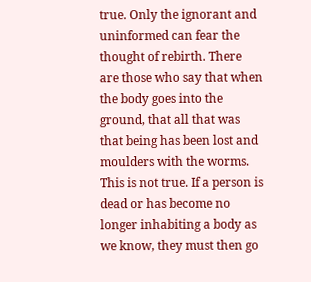true. Only the ignorant and uninformed can fear the thought of rebirth. There are those who say that when the body goes into the ground, that all that was that being has been lost and moulders with the worms. This is not true. If a person is dead or has become no longer inhabiting a body as we know, they must then go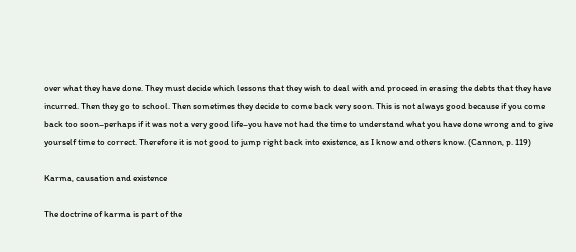over what they have done. They must decide which lessons that they wish to deal with and proceed in erasing the debts that they have incurred. Then they go to school. Then sometimes they decide to come back very soon. This is not always good because if you come back too soon–perhaps if it was not a very good life–you have not had the time to understand what you have done wrong and to give yourself time to correct. Therefore it is not good to jump right back into existence, as I know and others know. (Cannon, p. 119)

Karma, causation and existence

The doctrine of karma is part of the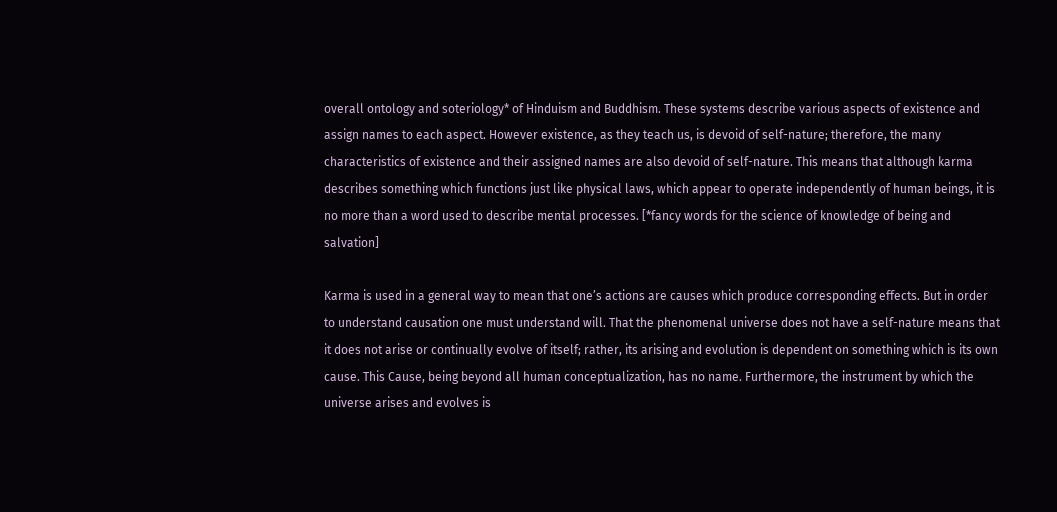overall ontology and soteriology* of Hinduism and Buddhism. These systems describe various aspects of existence and assign names to each aspect. However existence, as they teach us, is devoid of self-nature; therefore, the many characteristics of existence and their assigned names are also devoid of self-nature. This means that although karma describes something which functions just like physical laws, which appear to operate independently of human beings, it is no more than a word used to describe mental processes. [*fancy words for the science of knowledge of being and salvation]

Karma is used in a general way to mean that one’s actions are causes which produce corresponding effects. But in order to understand causation one must understand will. That the phenomenal universe does not have a self-nature means that it does not arise or continually evolve of itself; rather, its arising and evolution is dependent on something which is its own cause. This Cause, being beyond all human conceptualization, has no name. Furthermore, the instrument by which the universe arises and evolves is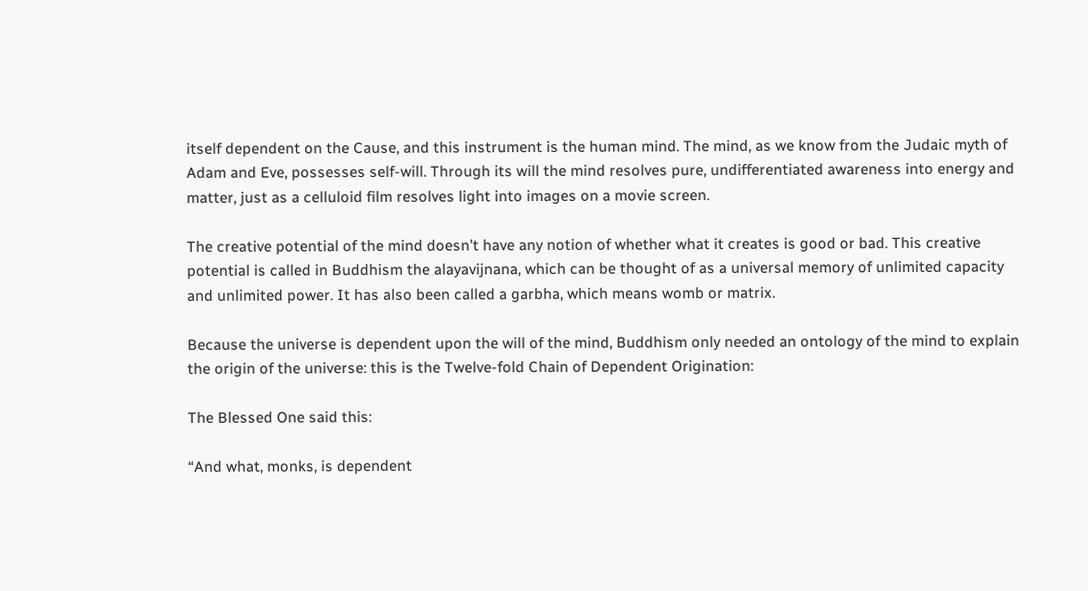itself dependent on the Cause, and this instrument is the human mind. The mind, as we know from the Judaic myth of Adam and Eve, possesses self-will. Through its will the mind resolves pure, undifferentiated awareness into energy and matter, just as a celluloid film resolves light into images on a movie screen.

The creative potential of the mind doesn’t have any notion of whether what it creates is good or bad. This creative potential is called in Buddhism the alayavijnana, which can be thought of as a universal memory of unlimited capacity and unlimited power. It has also been called a garbha, which means womb or matrix.

Because the universe is dependent upon the will of the mind, Buddhism only needed an ontology of the mind to explain the origin of the universe: this is the Twelve-fold Chain of Dependent Origination:

The Blessed One said this:

“And what, monks, is dependent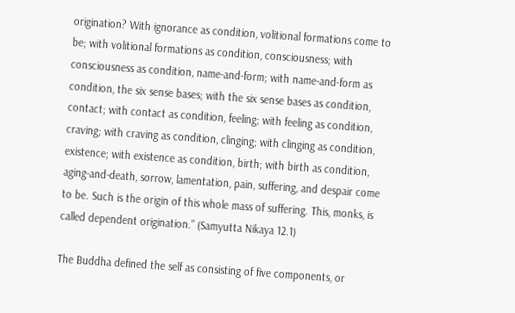origination? With ignorance as condition, volitional formations come to be; with volitional formations as condition, consciousness; with consciousness as condition, name-and-form; with name-and-form as condition, the six sense bases; with the six sense bases as condition, contact; with contact as condition, feeling; with feeling as condition, craving; with craving as condition, clinging; with clinging as condition, existence; with existence as condition, birth; with birth as condition, aging-and-death, sorrow, lamentation, pain, suffering, and despair come to be. Such is the origin of this whole mass of suffering. This, monks, is called dependent origination.” (Samyutta Nikaya 12.1)

The Buddha defined the self as consisting of five components, or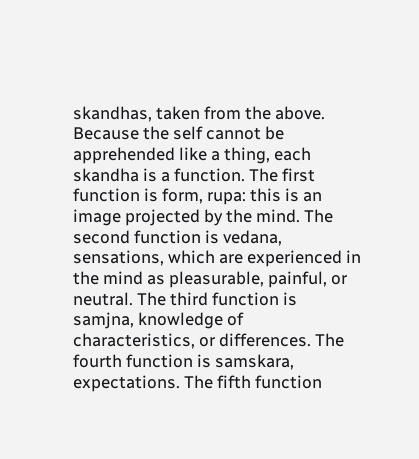skandhas, taken from the above. Because the self cannot be apprehended like a thing, each skandha is a function. The first function is form, rupa: this is an image projected by the mind. The second function is vedana, sensations, which are experienced in the mind as pleasurable, painful, or neutral. The third function is samjna, knowledge of characteristics, or differences. The fourth function is samskara, expectations. The fifth function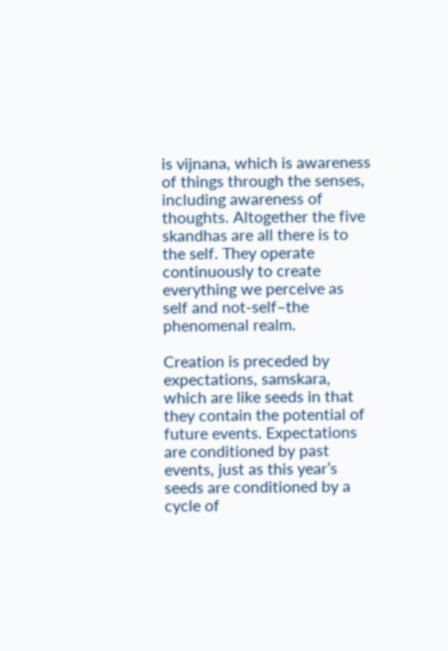is vijnana, which is awareness of things through the senses, including awareness of thoughts. Altogether the five skandhas are all there is to the self. They operate continuously to create everything we perceive as self and not-self–the phenomenal realm.

Creation is preceded by expectations, samskara, which are like seeds in that they contain the potential of future events. Expectations are conditioned by past events, just as this year’s seeds are conditioned by a cycle of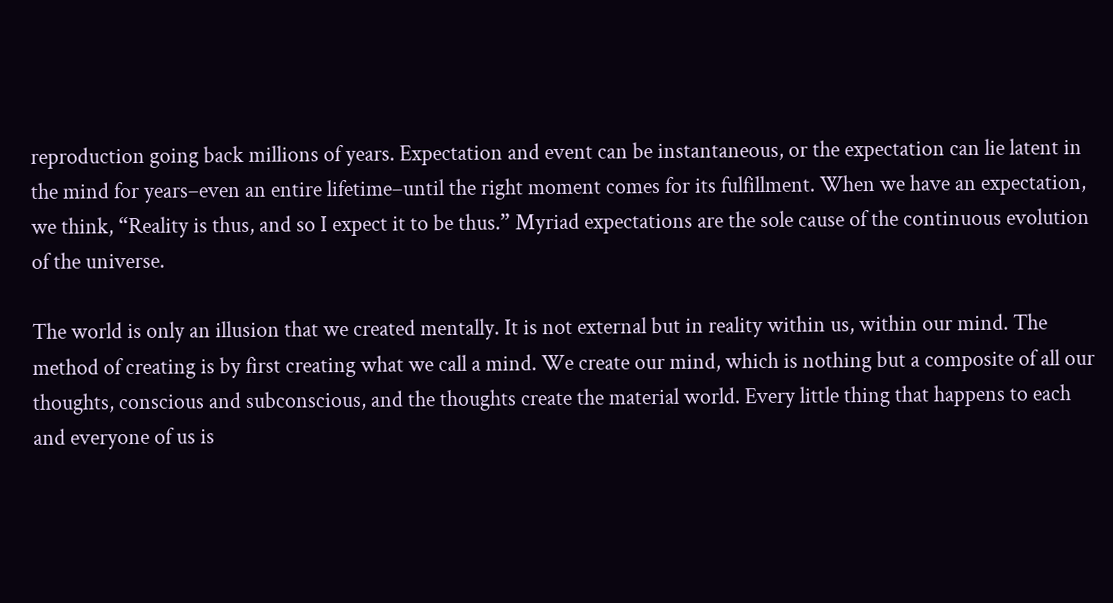reproduction going back millions of years. Expectation and event can be instantaneous, or the expectation can lie latent in the mind for years–even an entire lifetime–until the right moment comes for its fulfillment. When we have an expectation, we think, “Reality is thus, and so I expect it to be thus.” Myriad expectations are the sole cause of the continuous evolution of the universe.

The world is only an illusion that we created mentally. It is not external but in reality within us, within our mind. The method of creating is by first creating what we call a mind. We create our mind, which is nothing but a composite of all our thoughts, conscious and subconscious, and the thoughts create the material world. Every little thing that happens to each and everyone of us is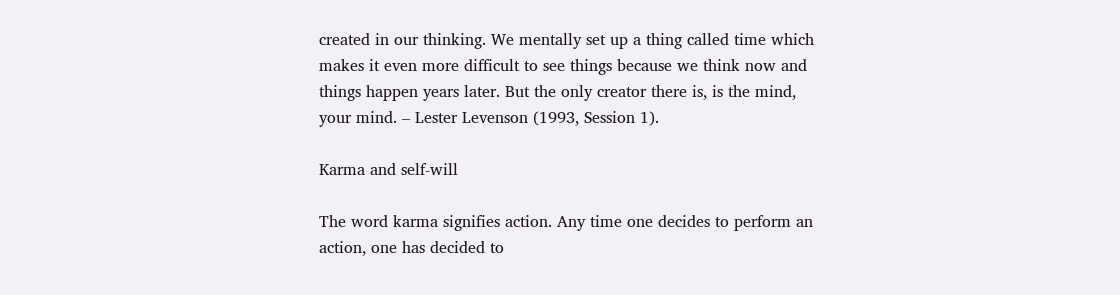created in our thinking. We mentally set up a thing called time which makes it even more difficult to see things because we think now and things happen years later. But the only creator there is, is the mind, your mind. – Lester Levenson (1993, Session 1).

Karma and self-will

The word karma signifies action. Any time one decides to perform an action, one has decided to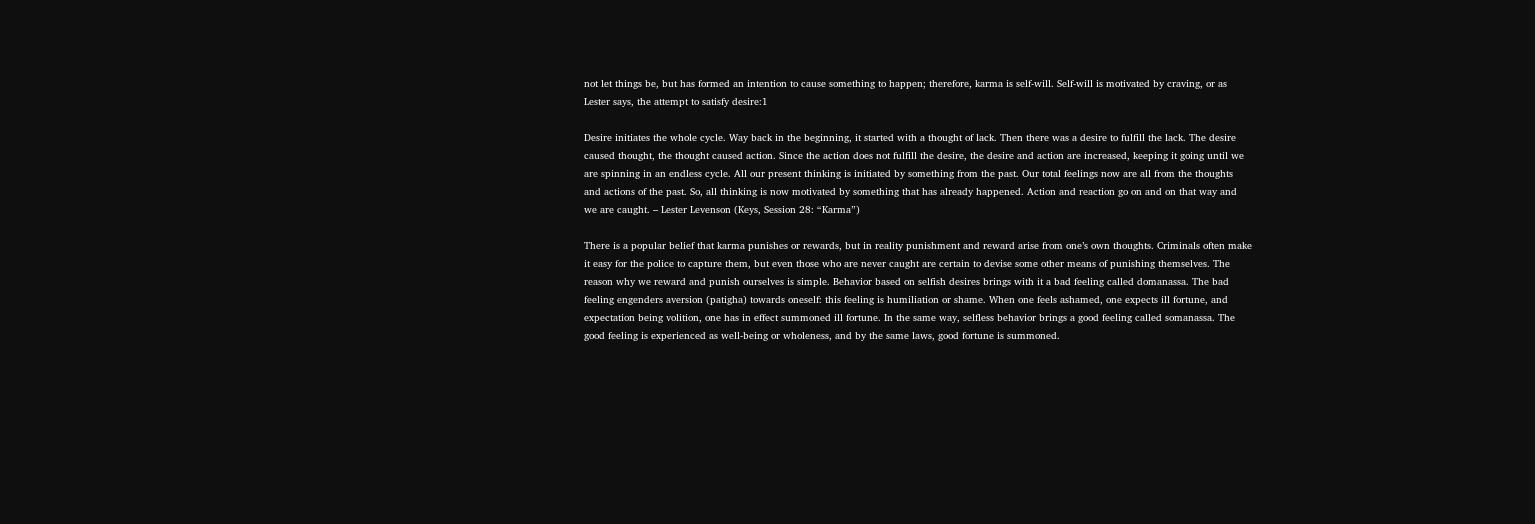not let things be, but has formed an intention to cause something to happen; therefore, karma is self-will. Self-will is motivated by craving, or as Lester says, the attempt to satisfy desire:1

Desire initiates the whole cycle. Way back in the beginning, it started with a thought of lack. Then there was a desire to fulfill the lack. The desire caused thought, the thought caused action. Since the action does not fulfill the desire, the desire and action are increased, keeping it going until we are spinning in an endless cycle. All our present thinking is initiated by something from the past. Our total feelings now are all from the thoughts and actions of the past. So, all thinking is now motivated by something that has already happened. Action and reaction go on and on that way and we are caught. – Lester Levenson (Keys, Session 28: “Karma”)

There is a popular belief that karma punishes or rewards, but in reality punishment and reward arise from one’s own thoughts. Criminals often make it easy for the police to capture them, but even those who are never caught are certain to devise some other means of punishing themselves. The reason why we reward and punish ourselves is simple. Behavior based on selfish desires brings with it a bad feeling called domanassa. The bad feeling engenders aversion (patigha) towards oneself: this feeling is humiliation or shame. When one feels ashamed, one expects ill fortune, and expectation being volition, one has in effect summoned ill fortune. In the same way, selfless behavior brings a good feeling called somanassa. The good feeling is experienced as well-being or wholeness, and by the same laws, good fortune is summoned.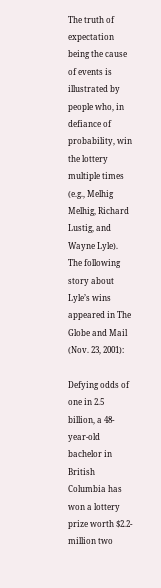The truth of expectation being the cause of events is illustrated by people who, in defiance of probability, win the lottery multiple times  (e.g., Melhig Melhig, Richard Lustig, and Wayne Lyle). The following story about Lyle’s wins appeared in The Globe and Mail (Nov. 23, 2001):

Defying odds of one in 2.5 billion, a 48-year-old bachelor in British Columbia has won a lottery prize worth $2.2-million two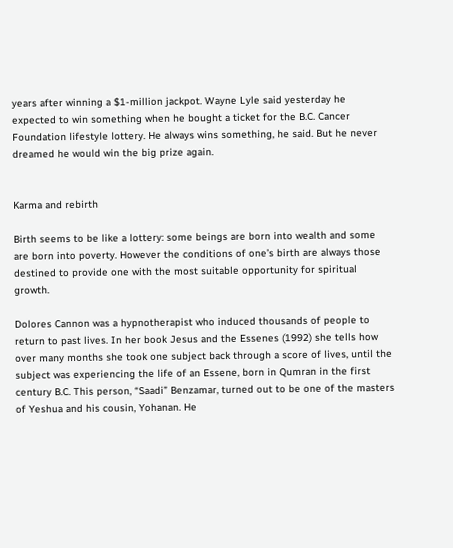years after winning a $1-million jackpot. Wayne Lyle said yesterday he expected to win something when he bought a ticket for the B.C. Cancer Foundation lifestyle lottery. He always wins something, he said. But he never dreamed he would win the big prize again.


Karma and rebirth

Birth seems to be like a lottery: some beings are born into wealth and some are born into poverty. However the conditions of one’s birth are always those destined to provide one with the most suitable opportunity for spiritual growth.

Dolores Cannon was a hypnotherapist who induced thousands of people to return to past lives. In her book Jesus and the Essenes (1992) she tells how over many months she took one subject back through a score of lives, until the subject was experiencing the life of an Essene, born in Qumran in the first century B.C. This person, “Saadi” Benzamar, turned out to be one of the masters of Yeshua and his cousin, Yohanan. He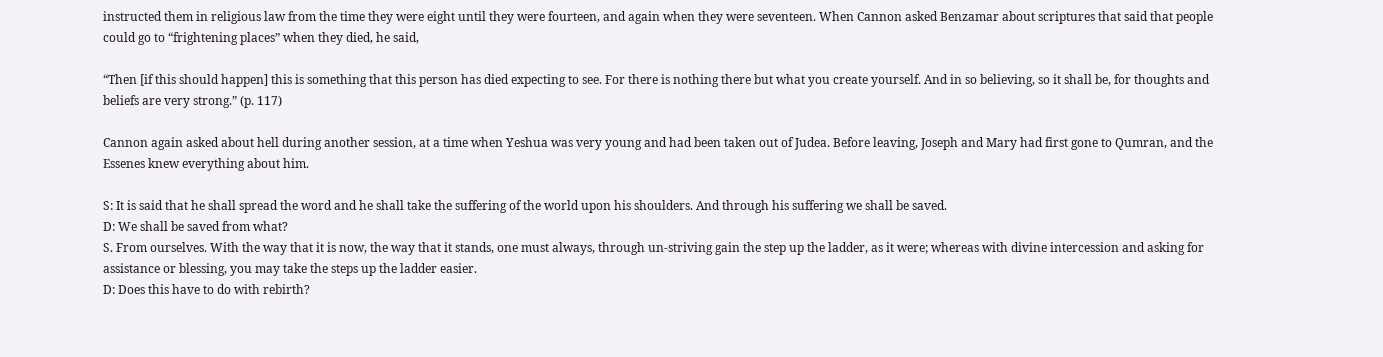instructed them in religious law from the time they were eight until they were fourteen, and again when they were seventeen. When Cannon asked Benzamar about scriptures that said that people could go to “frightening places” when they died, he said,

“Then [if this should happen] this is something that this person has died expecting to see. For there is nothing there but what you create yourself. And in so believing, so it shall be, for thoughts and beliefs are very strong.” (p. 117)

Cannon again asked about hell during another session, at a time when Yeshua was very young and had been taken out of Judea. Before leaving, Joseph and Mary had first gone to Qumran, and the Essenes knew everything about him.

S: It is said that he shall spread the word and he shall take the suffering of the world upon his shoulders. And through his suffering we shall be saved.
D: We shall be saved from what?
S. From ourselves. With the way that it is now, the way that it stands, one must always, through un-striving gain the step up the ladder, as it were; whereas with divine intercession and asking for assistance or blessing, you may take the steps up the ladder easier.
D: Does this have to do with rebirth?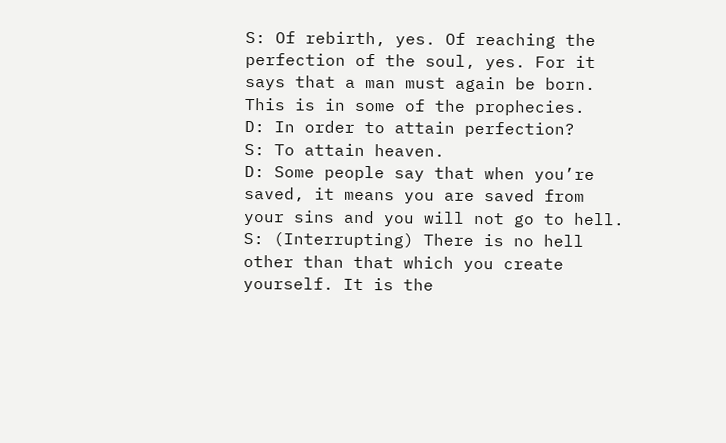S: Of rebirth, yes. Of reaching the perfection of the soul, yes. For it says that a man must again be born. This is in some of the prophecies.
D: In order to attain perfection?
S: To attain heaven.
D: Some people say that when you’re saved, it means you are saved from your sins and you will not go to hell.
S: (Interrupting) There is no hell other than that which you create yourself. It is the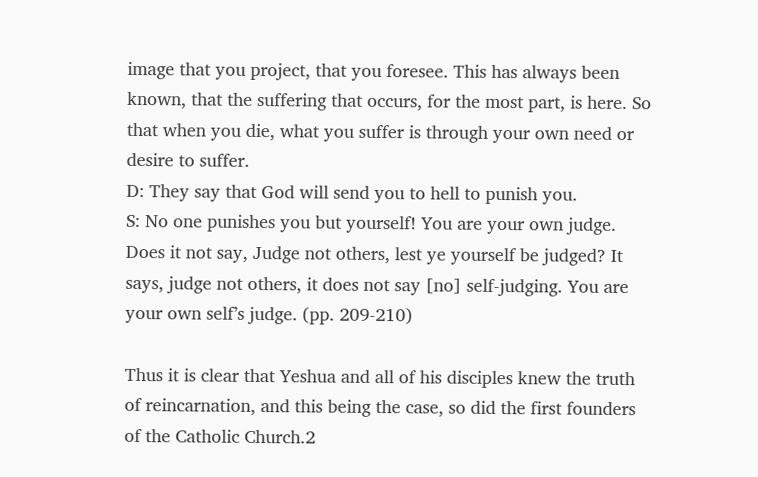image that you project, that you foresee. This has always been known, that the suffering that occurs, for the most part, is here. So that when you die, what you suffer is through your own need or desire to suffer.
D: They say that God will send you to hell to punish you.
S: No one punishes you but yourself! You are your own judge. Does it not say, Judge not others, lest ye yourself be judged? It says, judge not others, it does not say [no] self-judging. You are your own self’s judge. (pp. 209-210)

Thus it is clear that Yeshua and all of his disciples knew the truth of reincarnation, and this being the case, so did the first founders of the Catholic Church.2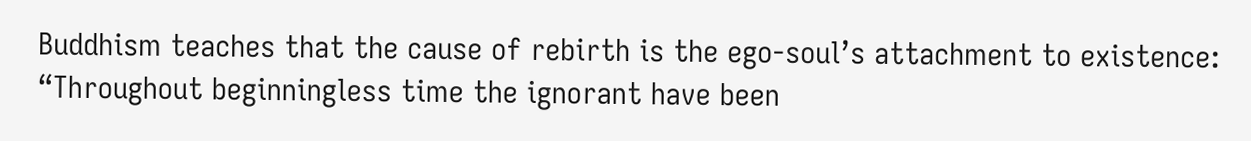Buddhism teaches that the cause of rebirth is the ego-soul’s attachment to existence: “Throughout beginningless time the ignorant have been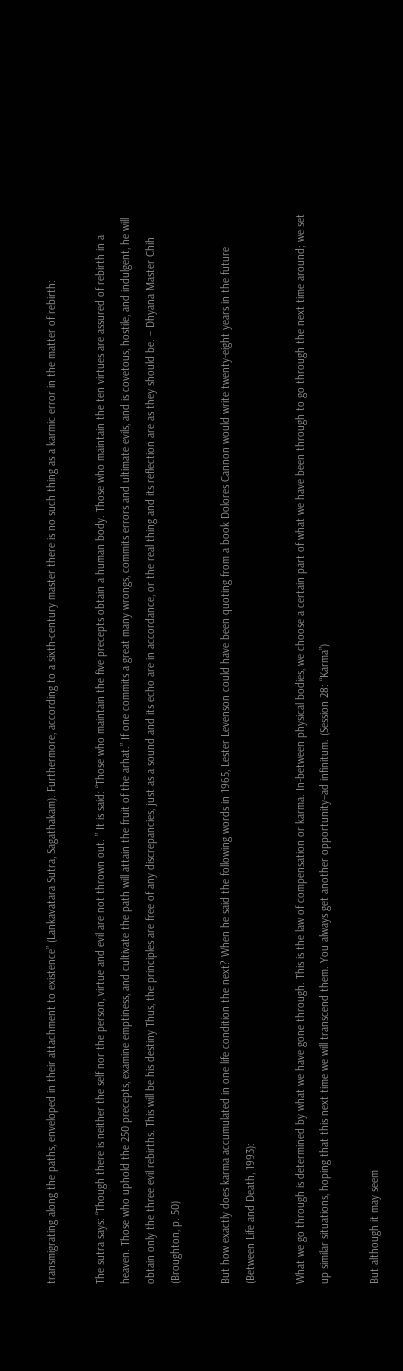transmigrating along the paths, enveloped in their attachment to existence” (Lankavatara Sutra, Sagathakam). Furthermore, according to a sixth-century master there is no such thing as a karmic error in the matter of rebirth:

The sutra says: “Though there is neither the self nor the person, virtue and evil are not thrown out. ” It is said: “Those who maintain the five precepts obtain a human body. Those who maintain the ten virtues are assured of rebirth in a heaven. Those who uphold the 250 precepts, examine emptiness, and cultivate the path will attain the fruit of the arhat.” If one commits a great many wrongs, commits errors and ultimate evils, and is covetous, hostile, and indulgent, he will obtain only the three evil rebirths. This will be his destiny Thus, the principles are free of any discrepancies, just as a sound and its echo are in accordance, or the real thing and its reflection are as they should be. – Dhyana Master Chih (Broughton, p. 50)

But how exactly does karma accumulated in one life condition the next? When he said the following words in 1965, Lester Levenson could have been quoting from a book Dolores Cannon would write twenty-eight years in the future (Between Life and Death, 1993):

What we go through is determined by what we have gone through. This is the law of compensation or karma. In-between physical bodies, we choose a certain part of what we have been through to go through the next time around; we set up similar situations, hoping that this next time we will transcend them. You always get another opportunity–ad infinitum. (Session 28: “Karma”)

But although it may seem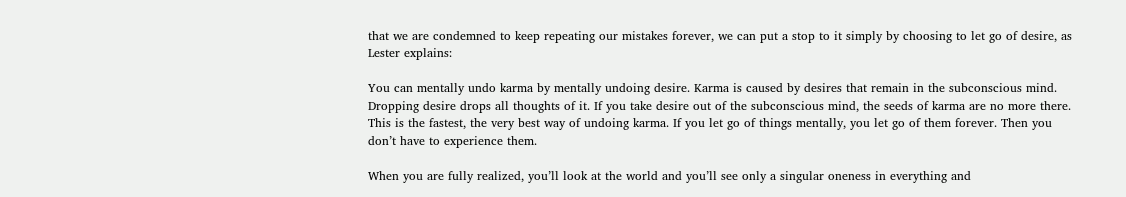that we are condemned to keep repeating our mistakes forever, we can put a stop to it simply by choosing to let go of desire, as Lester explains:

You can mentally undo karma by mentally undoing desire. Karma is caused by desires that remain in the subconscious mind. Dropping desire drops all thoughts of it. If you take desire out of the subconscious mind, the seeds of karma are no more there. This is the fastest, the very best way of undoing karma. If you let go of things mentally, you let go of them forever. Then you don’t have to experience them.

When you are fully realized, you’ll look at the world and you’ll see only a singular oneness in everything and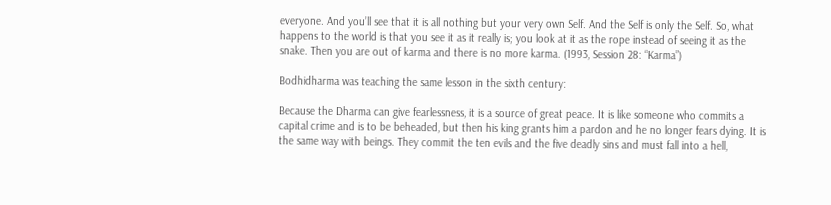everyone. And you’ll see that it is all nothing but your very own Self. And the Self is only the Self. So, what happens to the world is that you see it as it really is; you look at it as the rope instead of seeing it as the snake. Then you are out of karma and there is no more karma. (1993, Session 28: “Karma”)

Bodhidharma was teaching the same lesson in the sixth century:

Because the Dharma can give fearlessness, it is a source of great peace. It is like someone who commits a capital crime and is to be beheaded, but then his king grants him a pardon and he no longer fears dying. It is the same way with beings. They commit the ten evils and the five deadly sins and must fall into a hell,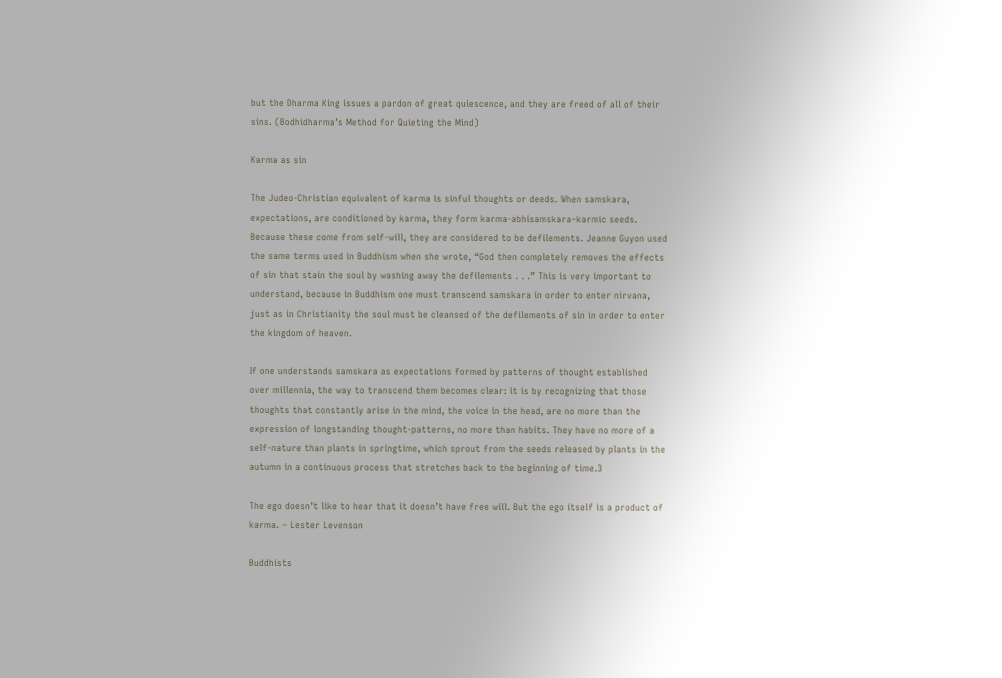but the Dharma King issues a pardon of great quiescence, and they are freed of all of their sins. (Bodhidharma’s Method for Quieting the Mind)

Karma as sin

The Judeo-Christian equivalent of karma is sinful thoughts or deeds. When samskara, expectations, are conditioned by karma, they form karma-abhisamskara–karmic seeds. Because these come from self-will, they are considered to be defilements. Jeanne Guyon used the same terms used in Buddhism when she wrote, “God then completely removes the effects of sin that stain the soul by washing away the defilements . . .” This is very important to understand, because in Buddhism one must transcend samskara in order to enter nirvana, just as in Christianity the soul must be cleansed of the defilements of sin in order to enter the kingdom of heaven.

If one understands samskara as expectations formed by patterns of thought established over millennia, the way to transcend them becomes clear: it is by recognizing that those thoughts that constantly arise in the mind, the voice in the head, are no more than the expression of longstanding thought-patterns, no more than habits. They have no more of a self-nature than plants in springtime, which sprout from the seeds released by plants in the autumn in a continuous process that stretches back to the beginning of time.3

The ego doesn’t like to hear that it doesn’t have free will. But the ego itself is a product of karma. – Lester Levenson

Buddhists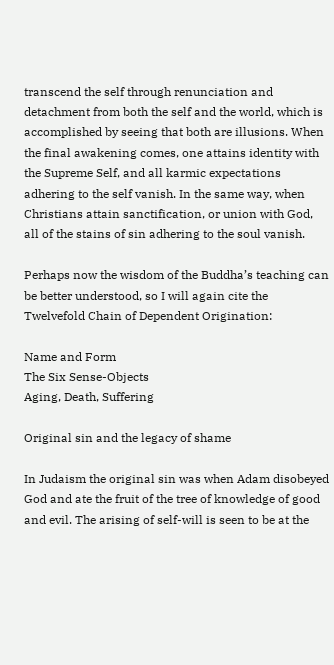transcend the self through renunciation and detachment from both the self and the world, which is accomplished by seeing that both are illusions. When the final awakening comes, one attains identity with the Supreme Self, and all karmic expectations adhering to the self vanish. In the same way, when Christians attain sanctification, or union with God, all of the stains of sin adhering to the soul vanish.

Perhaps now the wisdom of the Buddha’s teaching can be better understood, so I will again cite the Twelvefold Chain of Dependent Origination:

Name and Form
The Six Sense-Objects
Aging, Death, Suffering

Original sin and the legacy of shame

In Judaism the original sin was when Adam disobeyed God and ate the fruit of the tree of knowledge of good and evil. The arising of self-will is seen to be at the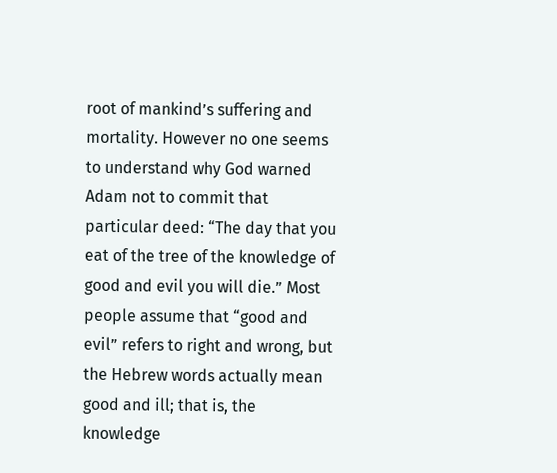root of mankind’s suffering and mortality. However no one seems to understand why God warned Adam not to commit that particular deed: “The day that you eat of the tree of the knowledge of good and evil you will die.” Most people assume that “good and evil” refers to right and wrong, but the Hebrew words actually mean good and ill; that is, the knowledge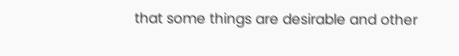that some things are desirable and other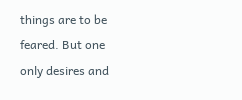things are to be feared. But one only desires and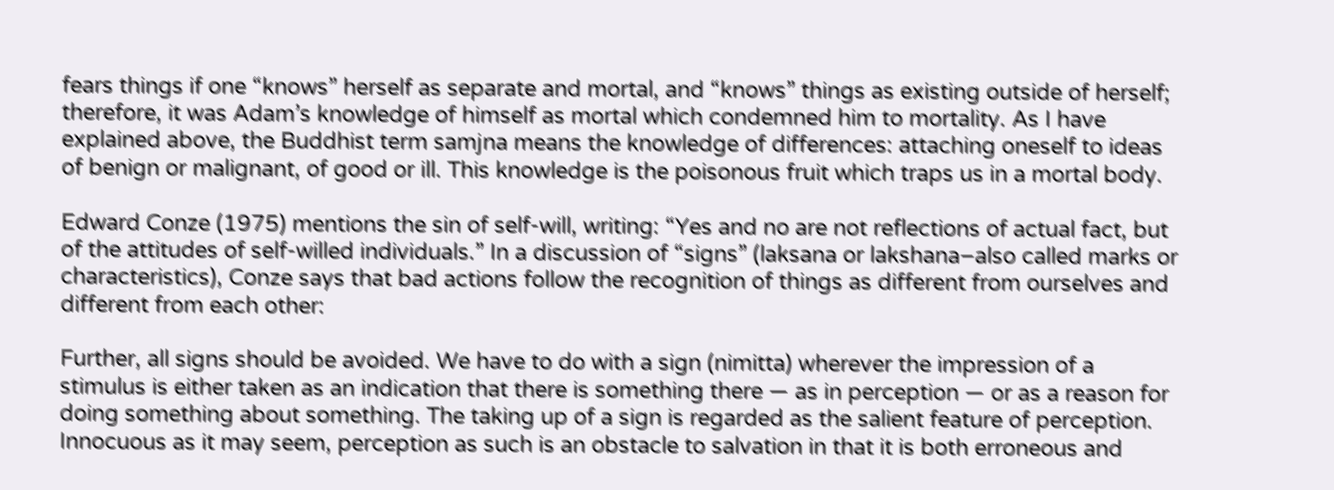fears things if one “knows” herself as separate and mortal, and “knows” things as existing outside of herself; therefore, it was Adam’s knowledge of himself as mortal which condemned him to mortality. As I have explained above, the Buddhist term samjna means the knowledge of differences: attaching oneself to ideas of benign or malignant, of good or ill. This knowledge is the poisonous fruit which traps us in a mortal body.

Edward Conze (1975) mentions the sin of self-will, writing: “Yes and no are not reflections of actual fact, but of the attitudes of self-willed individuals.” In a discussion of “signs” (laksana or lakshana–also called marks or characteristics), Conze says that bad actions follow the recognition of things as different from ourselves and different from each other:

Further, all signs should be avoided. We have to do with a sign (nimitta) wherever the impression of a stimulus is either taken as an indication that there is something there — as in perception — or as a reason for doing something about something. The taking up of a sign is regarded as the salient feature of perception. Innocuous as it may seem, perception as such is an obstacle to salvation in that it is both erroneous and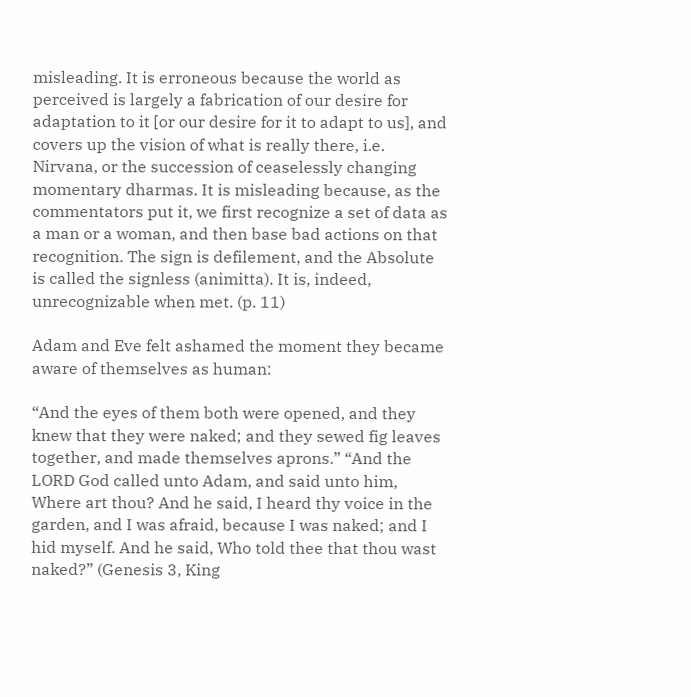misleading. It is erroneous because the world as perceived is largely a fabrication of our desire for adaptation to it [or our desire for it to adapt to us], and covers up the vision of what is really there, i.e. Nirvana, or the succession of ceaselessly changing momentary dharmas. It is misleading because, as the commentators put it, we first recognize a set of data as a man or a woman, and then base bad actions on that recognition. The sign is defilement, and the Absolute is called the signless (animitta). It is, indeed, unrecognizable when met. (p. 11)

Adam and Eve felt ashamed the moment they became aware of themselves as human:

“And the eyes of them both were opened, and they knew that they were naked; and they sewed fig leaves together, and made themselves aprons.” “And the LORD God called unto Adam, and said unto him, Where art thou? And he said, I heard thy voice in the garden, and I was afraid, because I was naked; and I hid myself. And he said, Who told thee that thou wast naked?” (Genesis 3, King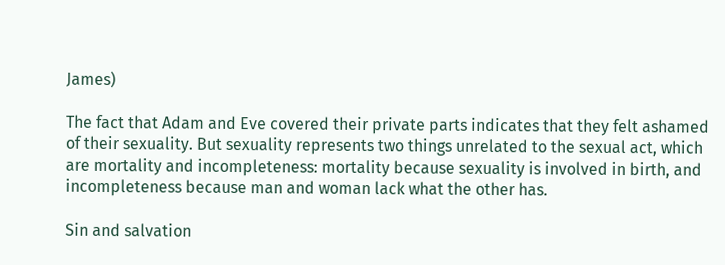James)

The fact that Adam and Eve covered their private parts indicates that they felt ashamed of their sexuality. But sexuality represents two things unrelated to the sexual act, which are mortality and incompleteness: mortality because sexuality is involved in birth, and incompleteness because man and woman lack what the other has.

Sin and salvation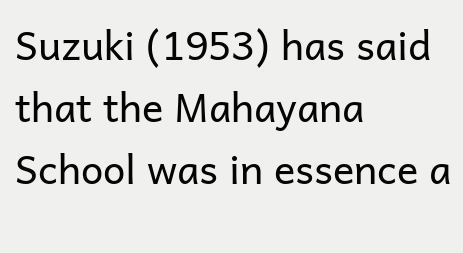Suzuki (1953) has said that the Mahayana School was in essence a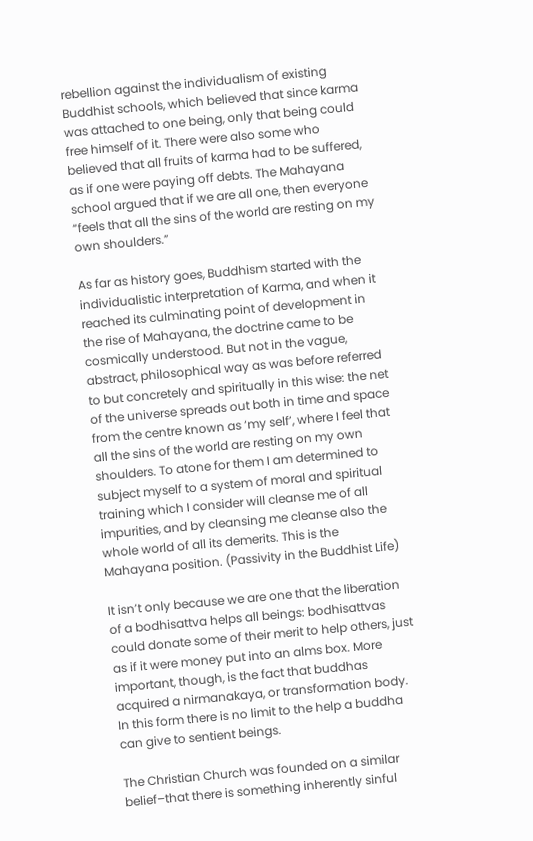rebellion against the individualism of existing Buddhist schools, which believed that since karma was attached to one being, only that being could free himself of it. There were also some who believed that all fruits of karma had to be suffered, as if one were paying off debts. The Mahayana school argued that if we are all one, then everyone “feels that all the sins of the world are resting on my own shoulders.”

As far as history goes, Buddhism started with the individualistic interpretation of Karma, and when it reached its culminating point of development in the rise of Mahayana, the doctrine came to be cosmically understood. But not in the vague, abstract, philosophical way as was before referred to but concretely and spiritually in this wise: the net of the universe spreads out both in time and space from the centre known as ‘my self’, where I feel that all the sins of the world are resting on my own shoulders. To atone for them I am determined to subject myself to a system of moral and spiritual training which I consider will cleanse me of all impurities, and by cleansing me cleanse also the whole world of all its demerits. This is the Mahayana position. (Passivity in the Buddhist Life)

It isn’t only because we are one that the liberation of a bodhisattva helps all beings: bodhisattvas could donate some of their merit to help others, just as if it were money put into an alms box. More important, though, is the fact that buddhas acquired a nirmanakaya, or transformation body. In this form there is no limit to the help a buddha can give to sentient beings.

The Christian Church was founded on a similar belief–that there is something inherently sinful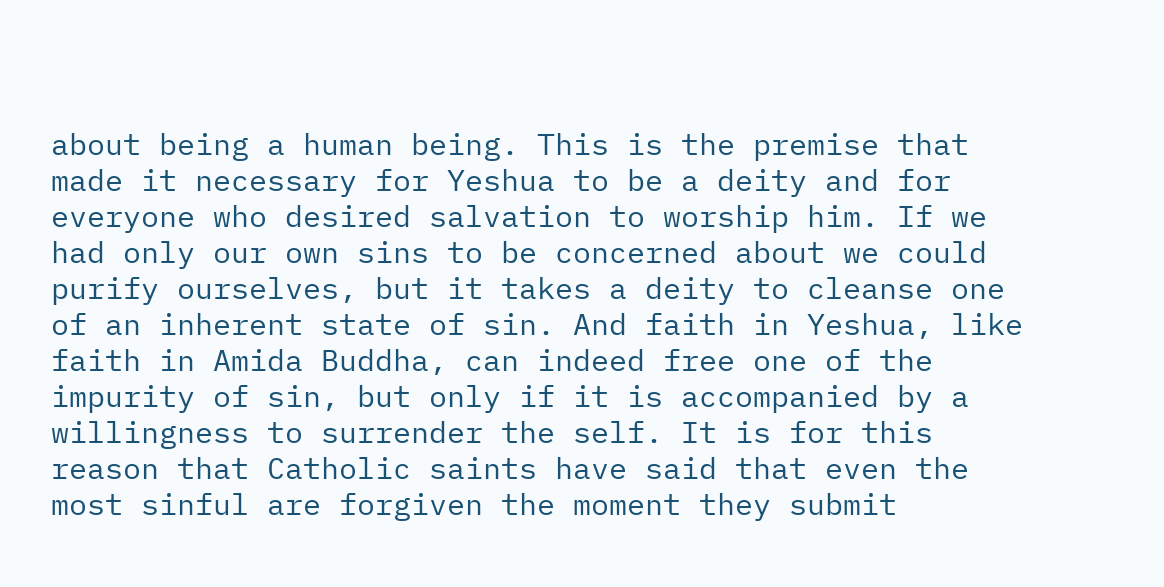about being a human being. This is the premise that made it necessary for Yeshua to be a deity and for everyone who desired salvation to worship him. If we had only our own sins to be concerned about we could purify ourselves, but it takes a deity to cleanse one of an inherent state of sin. And faith in Yeshua, like faith in Amida Buddha, can indeed free one of the impurity of sin, but only if it is accompanied by a willingness to surrender the self. It is for this reason that Catholic saints have said that even the most sinful are forgiven the moment they submit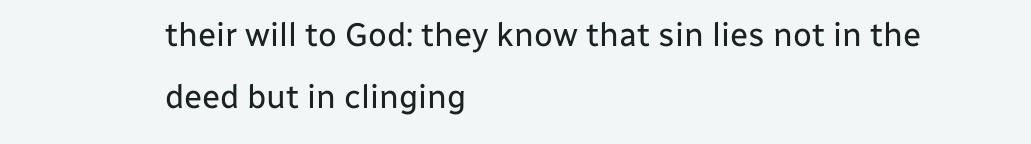their will to God: they know that sin lies not in the deed but in clinging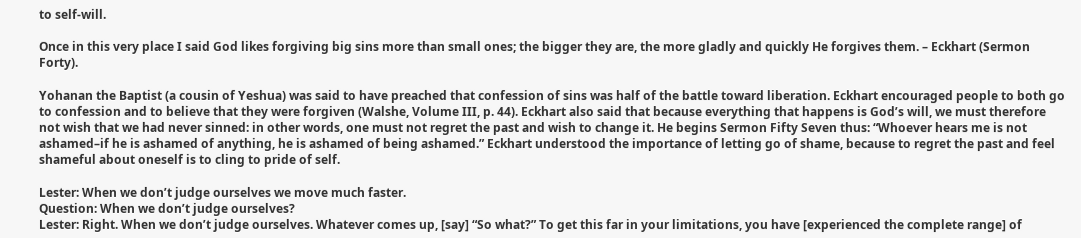to self-will.

Once in this very place I said God likes forgiving big sins more than small ones; the bigger they are, the more gladly and quickly He forgives them. – Eckhart (Sermon Forty).

Yohanan the Baptist (a cousin of Yeshua) was said to have preached that confession of sins was half of the battle toward liberation. Eckhart encouraged people to both go to confession and to believe that they were forgiven (Walshe, Volume III, p. 44). Eckhart also said that because everything that happens is God’s will, we must therefore not wish that we had never sinned: in other words, one must not regret the past and wish to change it. He begins Sermon Fifty Seven thus: “Whoever hears me is not ashamed–if he is ashamed of anything, he is ashamed of being ashamed.” Eckhart understood the importance of letting go of shame, because to regret the past and feel shameful about oneself is to cling to pride of self.

Lester: When we don’t judge ourselves we move much faster.
Question: When we don’t judge ourselves?
Lester: Right. When we don’t judge ourselves. Whatever comes up, [say] “So what?” To get this far in your limitations, you have [experienced the complete range] of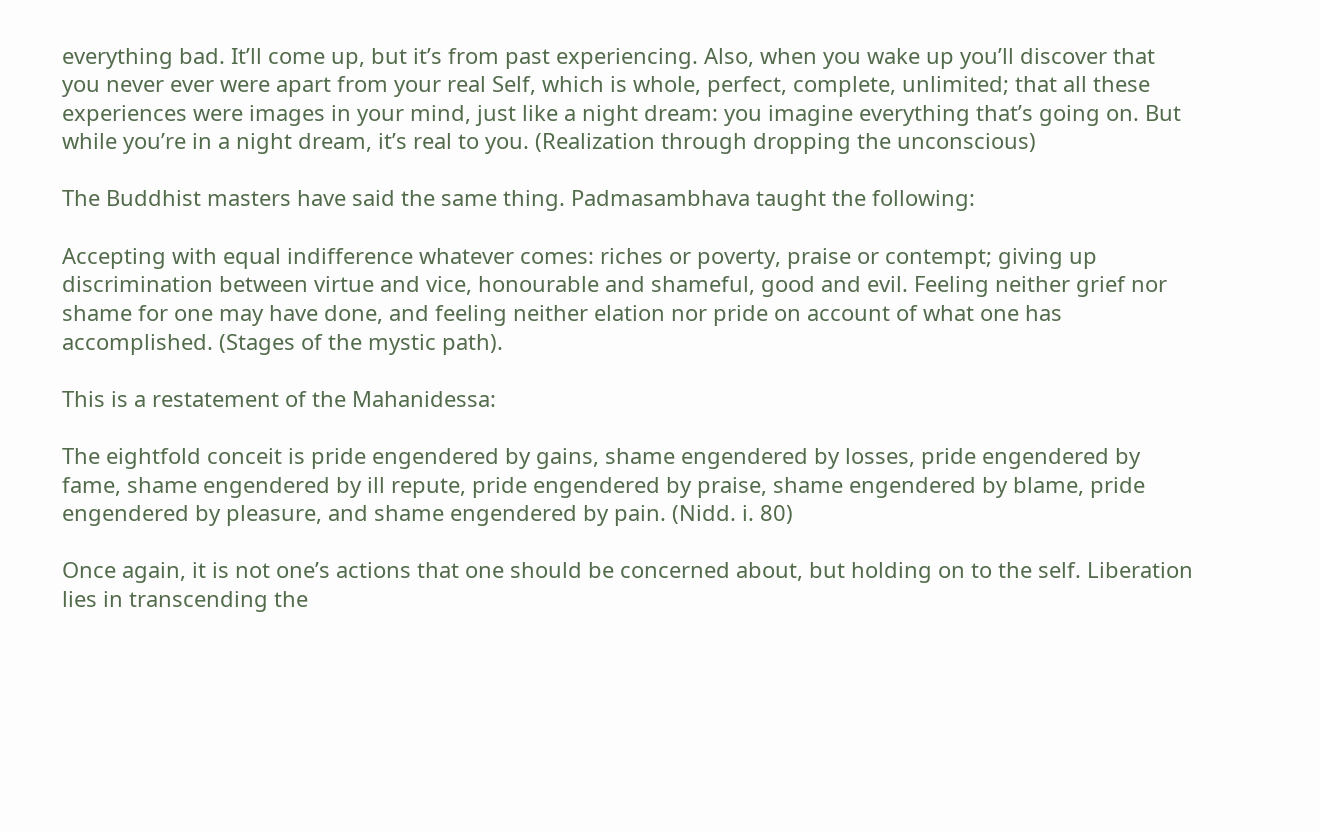everything bad. It’ll come up, but it’s from past experiencing. Also, when you wake up you’ll discover that you never ever were apart from your real Self, which is whole, perfect, complete, unlimited; that all these experiences were images in your mind, just like a night dream: you imagine everything that’s going on. But while you’re in a night dream, it’s real to you. (Realization through dropping the unconscious)

The Buddhist masters have said the same thing. Padmasambhava taught the following:

Accepting with equal indifference whatever comes: riches or poverty, praise or contempt; giving up discrimination between virtue and vice, honourable and shameful, good and evil. Feeling neither grief nor shame for one may have done, and feeling neither elation nor pride on account of what one has accomplished. (Stages of the mystic path).

This is a restatement of the Mahanidessa:

The eightfold conceit is pride engendered by gains, shame engendered by losses, pride engendered by fame, shame engendered by ill repute, pride engendered by praise, shame engendered by blame, pride engendered by pleasure, and shame engendered by pain. (Nidd. i. 80)

Once again, it is not one’s actions that one should be concerned about, but holding on to the self. Liberation lies in transcending the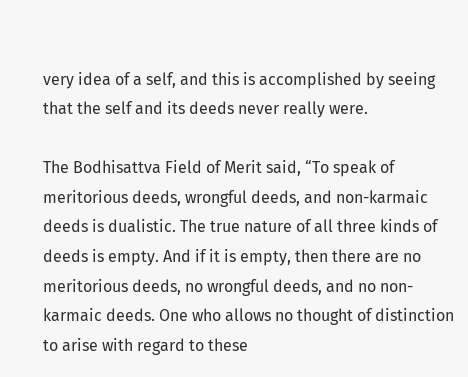very idea of a self, and this is accomplished by seeing that the self and its deeds never really were.

The Bodhisattva Field of Merit said, “To speak of meritorious deeds, wrongful deeds, and non-karmaic deeds is dualistic. The true nature of all three kinds of deeds is empty. And if it is empty, then there are no meritorious deeds, no wrongful deeds, and no non-karmaic deeds. One who allows no thought of distinction to arise with regard to these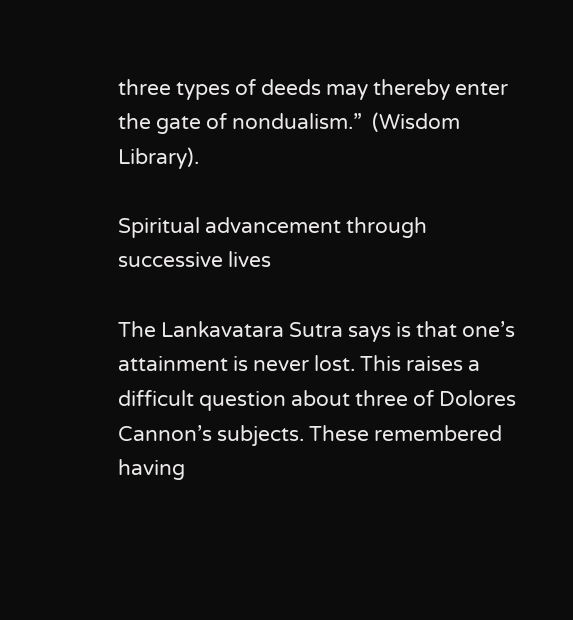three types of deeds may thereby enter the gate of nondualism.”  (Wisdom Library).

Spiritual advancement through successive lives

The Lankavatara Sutra says is that one’s attainment is never lost. This raises a difficult question about three of Dolores Cannon’s subjects. These remembered having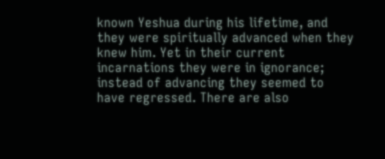known Yeshua during his lifetime, and they were spiritually advanced when they knew him. Yet in their current incarnations they were in ignorance; instead of advancing they seemed to have regressed. There are also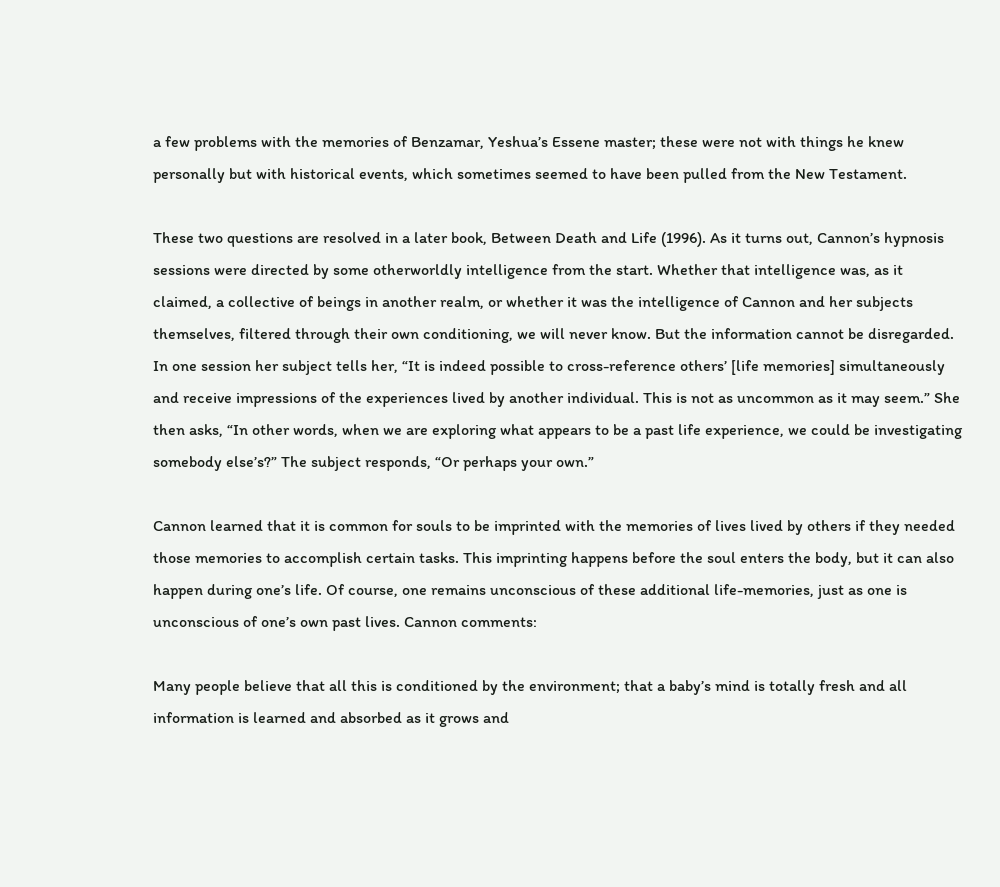a few problems with the memories of Benzamar, Yeshua’s Essene master; these were not with things he knew personally but with historical events, which sometimes seemed to have been pulled from the New Testament.

These two questions are resolved in a later book, Between Death and Life (1996). As it turns out, Cannon’s hypnosis sessions were directed by some otherworldly intelligence from the start. Whether that intelligence was, as it claimed, a collective of beings in another realm, or whether it was the intelligence of Cannon and her subjects themselves, filtered through their own conditioning, we will never know. But the information cannot be disregarded. In one session her subject tells her, “It is indeed possible to cross-reference others’ [life memories] simultaneously and receive impressions of the experiences lived by another individual. This is not as uncommon as it may seem.” She then asks, “In other words, when we are exploring what appears to be a past life experience, we could be investigating somebody else’s?” The subject responds, “Or perhaps your own.”

Cannon learned that it is common for souls to be imprinted with the memories of lives lived by others if they needed those memories to accomplish certain tasks. This imprinting happens before the soul enters the body, but it can also happen during one’s life. Of course, one remains unconscious of these additional life-memories, just as one is unconscious of one’s own past lives. Cannon comments:

Many people believe that all this is conditioned by the environment; that a baby’s mind is totally fresh and all information is learned and absorbed as it grows and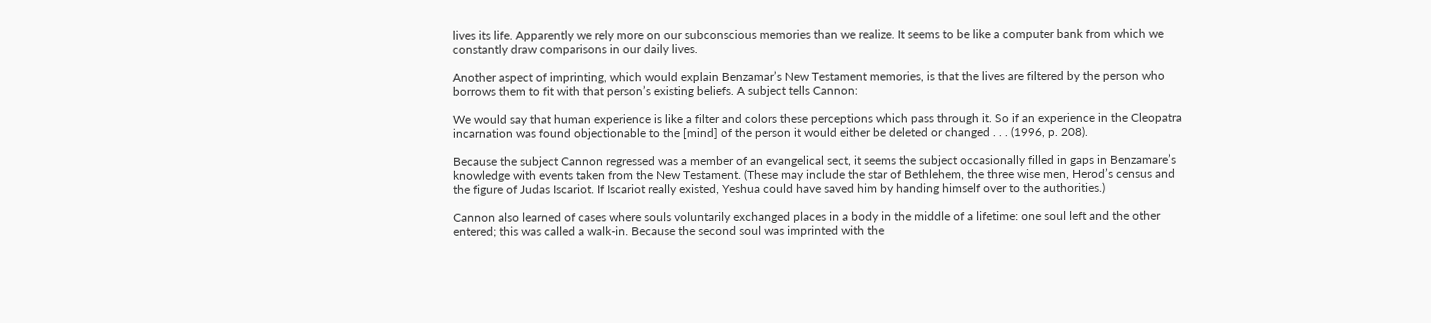lives its life. Apparently we rely more on our subconscious memories than we realize. It seems to be like a computer bank from which we constantly draw comparisons in our daily lives.

Another aspect of imprinting, which would explain Benzamar’s New Testament memories, is that the lives are filtered by the person who borrows them to fit with that person’s existing beliefs. A subject tells Cannon:

We would say that human experience is like a filter and colors these perceptions which pass through it. So if an experience in the Cleopatra incarnation was found objectionable to the [mind] of the person it would either be deleted or changed . . . (1996, p. 208).

Because the subject Cannon regressed was a member of an evangelical sect, it seems the subject occasionally filled in gaps in Benzamare’s knowledge with events taken from the New Testament. (These may include the star of Bethlehem, the three wise men, Herod’s census and the figure of Judas Iscariot. If Iscariot really existed, Yeshua could have saved him by handing himself over to the authorities.)

Cannon also learned of cases where souls voluntarily exchanged places in a body in the middle of a lifetime: one soul left and the other entered; this was called a walk-in. Because the second soul was imprinted with the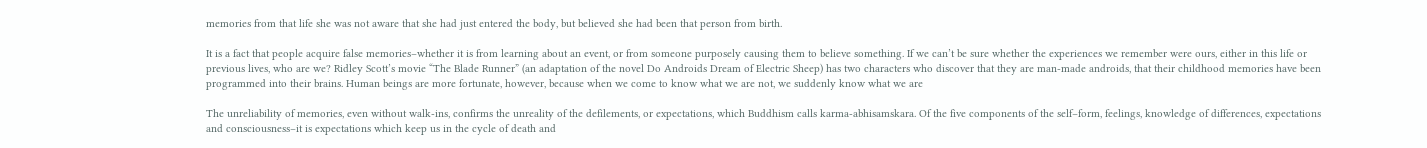memories from that life she was not aware that she had just entered the body, but believed she had been that person from birth.

It is a fact that people acquire false memories–whether it is from learning about an event, or from someone purposely causing them to believe something. If we can’t be sure whether the experiences we remember were ours, either in this life or previous lives, who are we? Ridley Scott’s movie “The Blade Runner” (an adaptation of the novel Do Androids Dream of Electric Sheep) has two characters who discover that they are man-made androids, that their childhood memories have been programmed into their brains. Human beings are more fortunate, however, because when we come to know what we are not, we suddenly know what we are

The unreliability of memories, even without walk-ins, confirms the unreality of the defilements, or expectations, which Buddhism calls karma-abhisamskara. Of the five components of the self–form, feelings, knowledge of differences, expectations and consciousness–it is expectations which keep us in the cycle of death and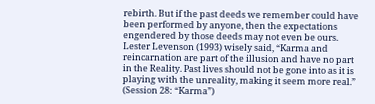rebirth. But if the past deeds we remember could have been performed by anyone, then the expectations engendered by those deeds may not even be ours. Lester Levenson (1993) wisely said, “Karma and reincarnation are part of the illusion and have no part in the Reality. Past lives should not be gone into as it is playing with the unreality, making it seem more real.”  (Session 28: “Karma”)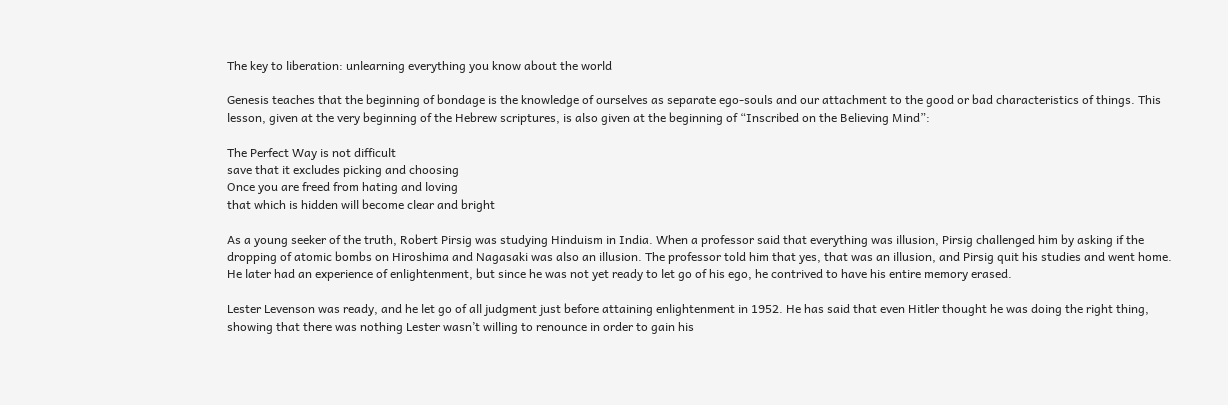The key to liberation: unlearning everything you know about the world

Genesis teaches that the beginning of bondage is the knowledge of ourselves as separate ego-souls and our attachment to the good or bad characteristics of things. This lesson, given at the very beginning of the Hebrew scriptures, is also given at the beginning of “Inscribed on the Believing Mind”:

The Perfect Way is not difficult
save that it excludes picking and choosing
Once you are freed from hating and loving
that which is hidden will become clear and bright

As a young seeker of the truth, Robert Pirsig was studying Hinduism in India. When a professor said that everything was illusion, Pirsig challenged him by asking if the dropping of atomic bombs on Hiroshima and Nagasaki was also an illusion. The professor told him that yes, that was an illusion, and Pirsig quit his studies and went home. He later had an experience of enlightenment, but since he was not yet ready to let go of his ego, he contrived to have his entire memory erased.

Lester Levenson was ready, and he let go of all judgment just before attaining enlightenment in 1952. He has said that even Hitler thought he was doing the right thing, showing that there was nothing Lester wasn’t willing to renounce in order to gain his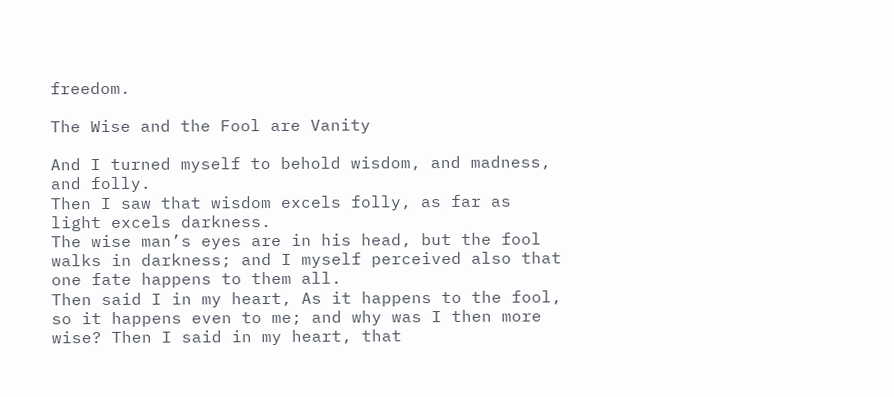freedom.

The Wise and the Fool are Vanity

And I turned myself to behold wisdom, and madness, and folly.
Then I saw that wisdom excels folly, as far as light excels darkness.
The wise man’s eyes are in his head, but the fool walks in darkness; and I myself perceived also that one fate happens to them all.
Then said I in my heart, As it happens to the fool, so it happens even to me; and why was I then more wise? Then I said in my heart, that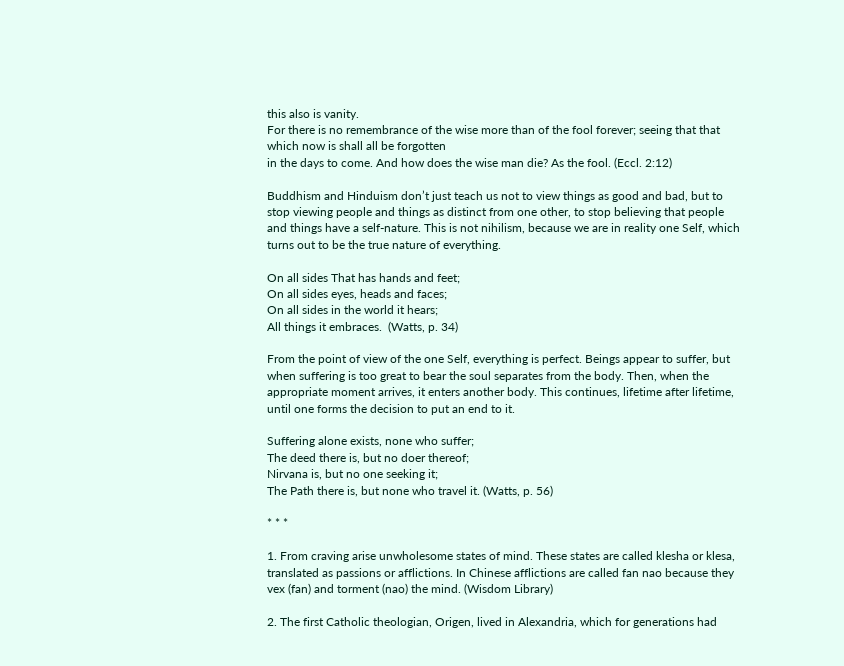this also is vanity.
For there is no remembrance of the wise more than of the fool forever; seeing that that which now is shall all be forgotten
in the days to come. And how does the wise man die? As the fool. (Eccl. 2:12)

Buddhism and Hinduism don’t just teach us not to view things as good and bad, but to stop viewing people and things as distinct from one other, to stop believing that people and things have a self-nature. This is not nihilism, because we are in reality one Self, which turns out to be the true nature of everything.

On all sides That has hands and feet;
On all sides eyes, heads and faces;
On all sides in the world it hears;
All things it embraces.  (Watts, p. 34)

From the point of view of the one Self, everything is perfect. Beings appear to suffer, but when suffering is too great to bear the soul separates from the body. Then, when the appropriate moment arrives, it enters another body. This continues, lifetime after lifetime, until one forms the decision to put an end to it.

Suffering alone exists, none who suffer;
The deed there is, but no doer thereof;
Nirvana is, but no one seeking it;
The Path there is, but none who travel it. (Watts, p. 56)

* * *

1. From craving arise unwholesome states of mind. These states are called klesha or klesa, translated as passions or afflictions. In Chinese afflictions are called fan nao because they vex (fan) and torment (nao) the mind. (Wisdom Library)

2. The first Catholic theologian, Origen, lived in Alexandria, which for generations had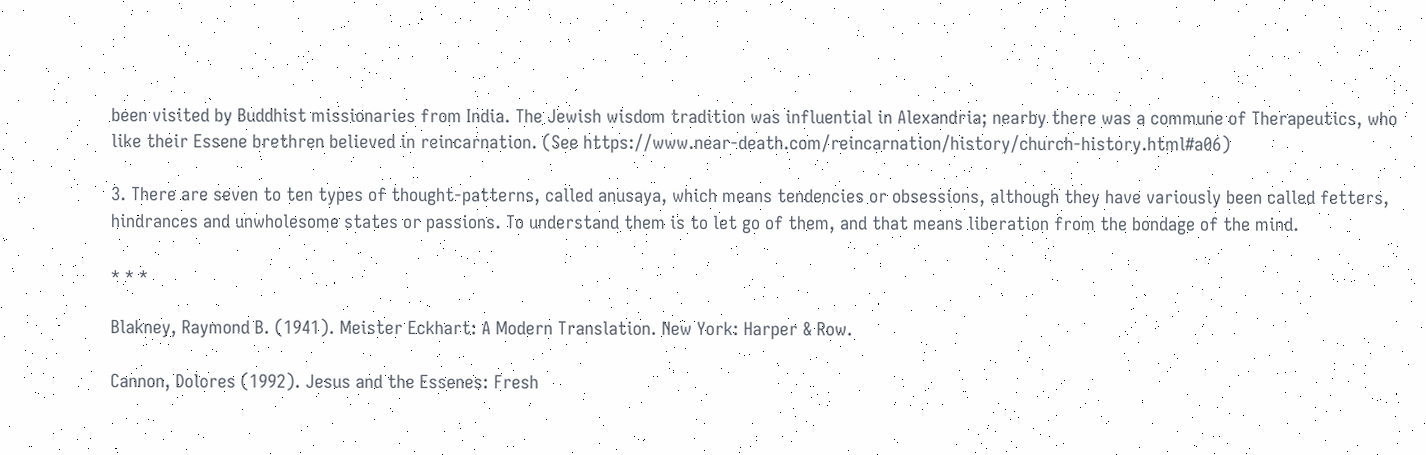been visited by Buddhist missionaries from India. The Jewish wisdom tradition was influential in Alexandria; nearby there was a commune of Therapeutics, who like their Essene brethren believed in reincarnation. (See https://www.near-death.com/reincarnation/history/church-history.html#a06)

3. There are seven to ten types of thought-patterns, called anusaya, which means tendencies or obsessions, although they have variously been called fetters, hindrances and unwholesome states or passions. To understand them is to let go of them, and that means liberation from the bondage of the mind.

* * *

Blakney, Raymond B. (1941). Meister Eckhart: A Modern Translation. New York: Harper & Row.

Cannon, Dolores (1992). Jesus and the Essenes: Fresh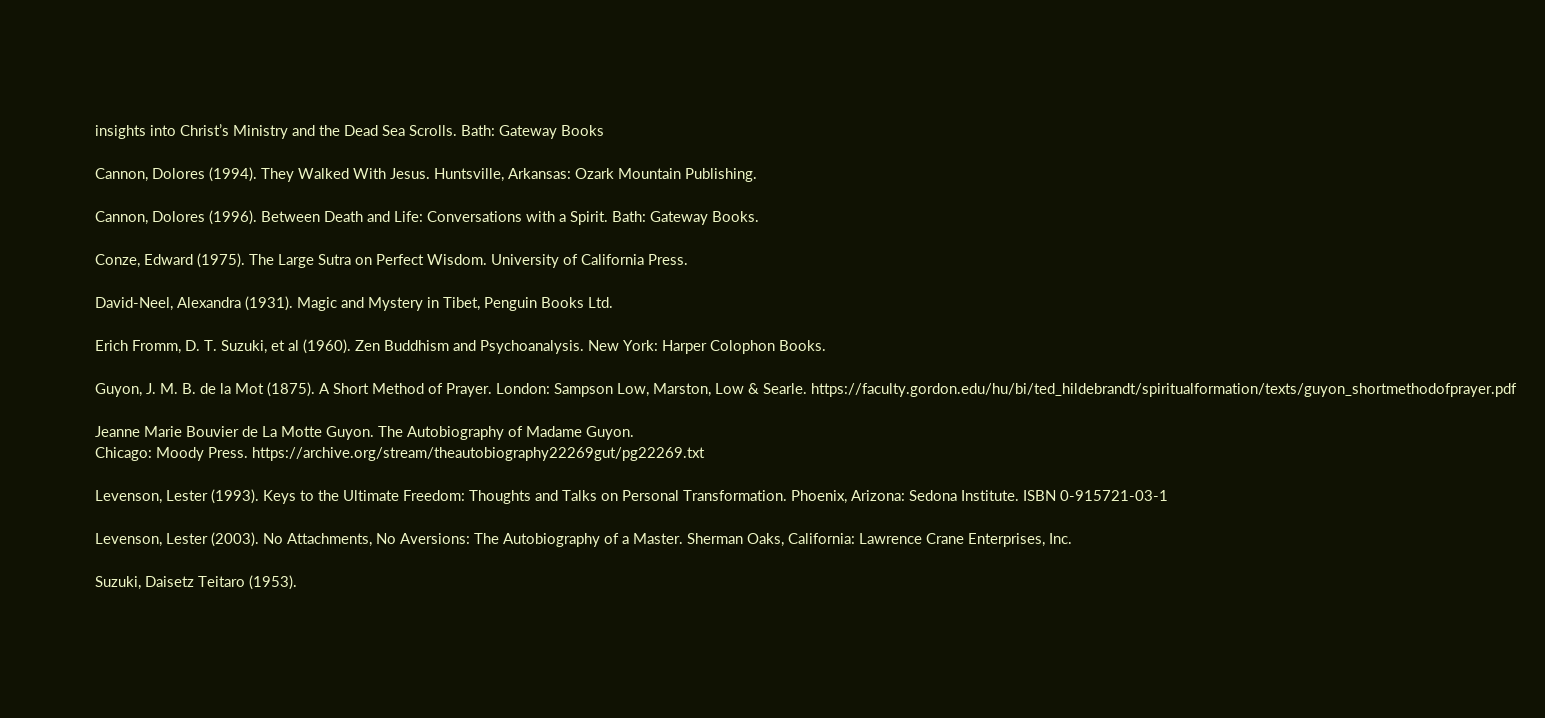insights into Christ’s Ministry and the Dead Sea Scrolls. Bath: Gateway Books

Cannon, Dolores (1994). They Walked With Jesus. Huntsville, Arkansas: Ozark Mountain Publishing.

Cannon, Dolores (1996). Between Death and Life: Conversations with a Spirit. Bath: Gateway Books.

Conze, Edward (1975). The Large Sutra on Perfect Wisdom. University of California Press.

David-Neel, Alexandra (1931). Magic and Mystery in Tibet, Penguin Books Ltd.

Erich Fromm, D. T. Suzuki, et al (1960). Zen Buddhism and Psychoanalysis. New York: Harper Colophon Books.

Guyon, J. M. B. de la Mot (1875). A Short Method of Prayer. London: Sampson Low, Marston, Low & Searle. https://faculty.gordon.edu/hu/bi/ted_hildebrandt/spiritualformation/texts/guyon_shortmethodofprayer.pdf

Jeanne Marie Bouvier de La Motte Guyon. The Autobiography of Madame Guyon.
Chicago: Moody Press. https://archive.org/stream/theautobiography22269gut/pg22269.txt

Levenson, Lester (1993). Keys to the Ultimate Freedom: Thoughts and Talks on Personal Transformation. Phoenix, Arizona: Sedona Institute. ISBN 0-915721-03-1

Levenson, Lester (2003). No Attachments, No Aversions: The Autobiography of a Master. Sherman Oaks, California: Lawrence Crane Enterprises, Inc.

Suzuki, Daisetz Teitaro (1953).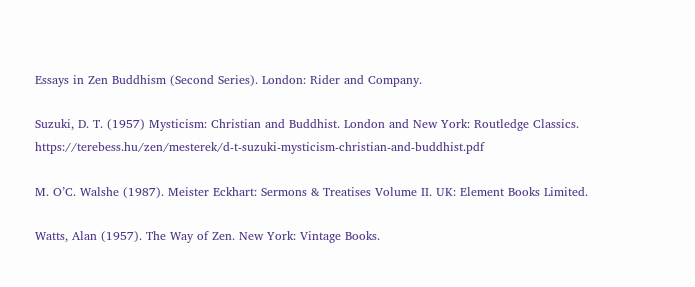Essays in Zen Buddhism (Second Series). London: Rider and Company.

Suzuki, D. T. (1957) Mysticism: Christian and Buddhist. London and New York: Routledge Classics. https://terebess.hu/zen/mesterek/d-t-suzuki-mysticism-christian-and-buddhist.pdf

M. O’C. Walshe (1987). Meister Eckhart: Sermons & Treatises Volume II. UK: Element Books Limited.

Watts, Alan (1957). The Way of Zen. New York: Vintage Books.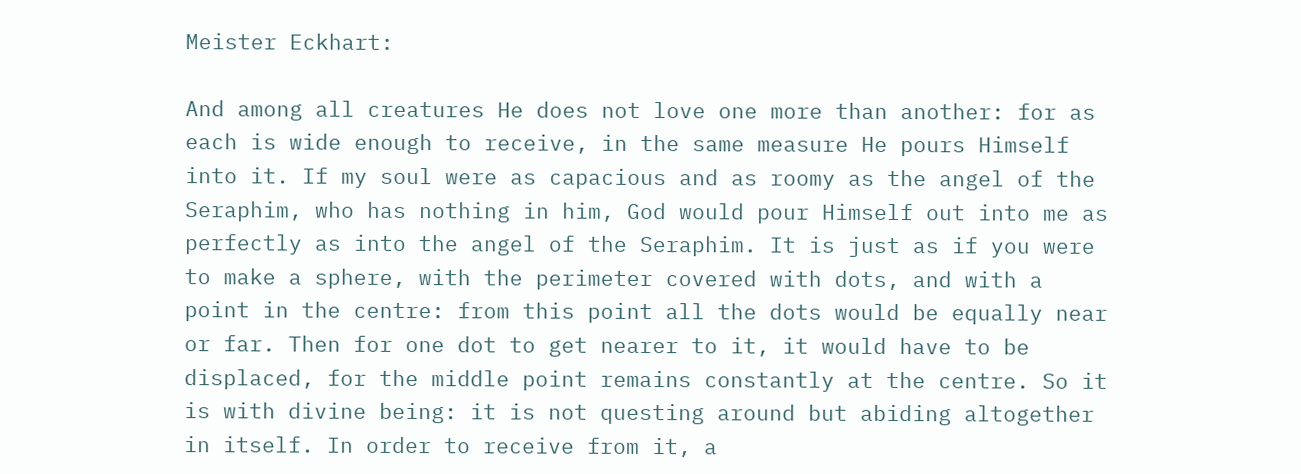Meister Eckhart:

And among all creatures He does not love one more than another: for as each is wide enough to receive, in the same measure He pours Himself into it. If my soul were as capacious and as roomy as the angel of the Seraphim, who has nothing in him, God would pour Himself out into me as perfectly as into the angel of the Seraphim. It is just as if you were to make a sphere, with the perimeter covered with dots, and with a point in the centre: from this point all the dots would be equally near or far. Then for one dot to get nearer to it, it would have to be displaced, for the middle point remains constantly at the centre. So it is with divine being: it is not questing around but abiding altogether in itself. In order to receive from it, a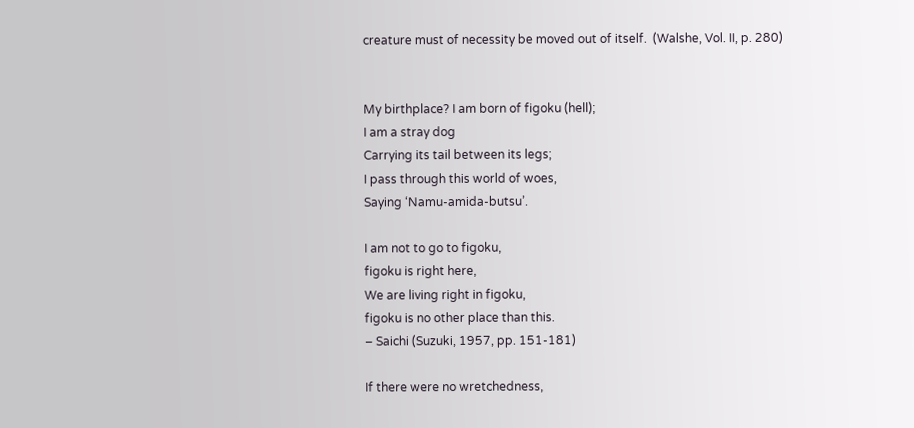creature must of necessity be moved out of itself.  (Walshe, Vol. II, p. 280)


My birthplace? I am born of figoku (hell);
I am a stray dog
Carrying its tail between its legs;
I pass through this world of woes,
Saying ‘Namu-amida-butsu’.

I am not to go to figoku,
figoku is right here,
We are living right in figoku,
figoku is no other place than this.
– Saichi (Suzuki, 1957, pp. 151-181)

If there were no wretchedness,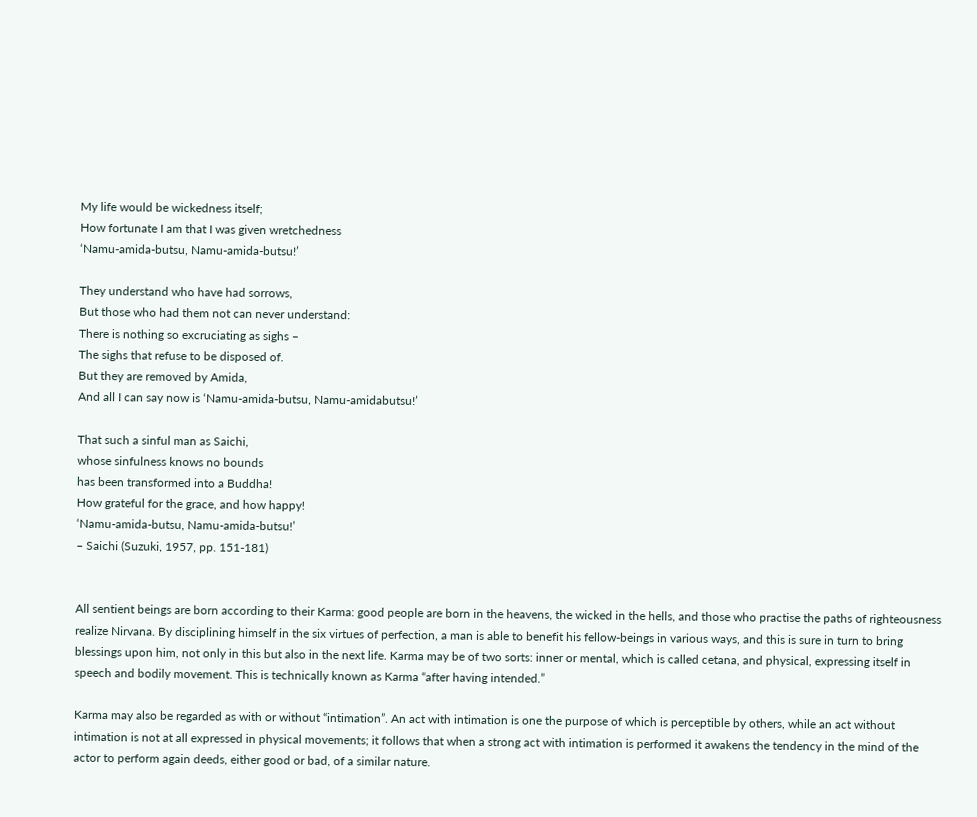My life would be wickedness itself;
How fortunate I am that I was given wretchedness
‘Namu-amida-butsu, Namu-amida-butsu!’

They understand who have had sorrows,
But those who had them not can never understand:
There is nothing so excruciating as sighs –
The sighs that refuse to be disposed of.
But they are removed by Amida,
And all I can say now is ‘Namu-amida-butsu, Namu-amidabutsu!’

That such a sinful man as Saichi,
whose sinfulness knows no bounds
has been transformed into a Buddha!
How grateful for the grace, and how happy!
‘Namu-amida-butsu, Namu-amida-butsu!’
– Saichi (Suzuki, 1957, pp. 151-181)


All sentient beings are born according to their Karma: good people are born in the heavens, the wicked in the hells, and those who practise the paths of righteousness realize Nirvana. By disciplining himself in the six virtues of perfection, a man is able to benefit his fellow-beings in various ways, and this is sure in turn to bring blessings upon him, not only in this but also in the next life. Karma may be of two sorts: inner or mental, which is called cetana, and physical, expressing itself in speech and bodily movement. This is technically known as Karma “after having intended.”

Karma may also be regarded as with or without “intimation”. An act with intimation is one the purpose of which is perceptible by others, while an act without intimation is not at all expressed in physical movements; it follows that when a strong act with intimation is performed it awakens the tendency in the mind of the actor to perform again deeds, either good or bad, of a similar nature.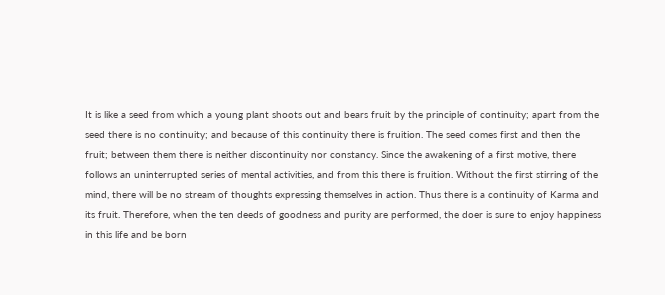It is like a seed from which a young plant shoots out and bears fruit by the principle of continuity; apart from the seed there is no continuity; and because of this continuity there is fruition. The seed comes first and then the fruit; between them there is neither discontinuity nor constancy. Since the awakening of a first motive, there follows an uninterrupted series of mental activities, and from this there is fruition. Without the first stirring of the mind, there will be no stream of thoughts expressing themselves in action. Thus there is a continuity of Karma and its fruit. Therefore, when the ten deeds of goodness and purity are performed, the doer is sure to enjoy happiness in this life and be born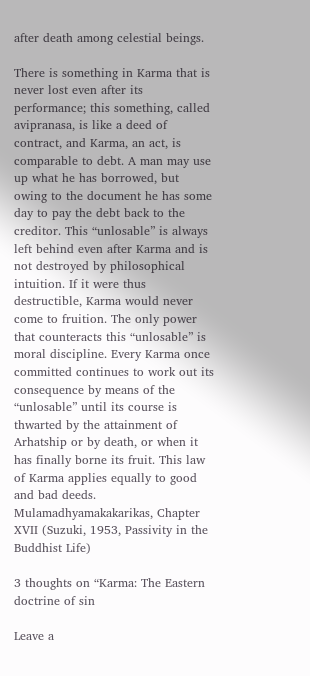after death among celestial beings.

There is something in Karma that is never lost even after its performance; this something, called avipranasa, is like a deed of contract, and Karma, an act, is comparable to debt. A man may use up what he has borrowed, but owing to the document he has some day to pay the debt back to the creditor. This “unlosable” is always left behind even after Karma and is not destroyed by philosophical intuition. If it were thus destructible, Karma would never come to fruition. The only power that counteracts this “unlosable” is moral discipline. Every Karma once committed continues to work out its consequence by means of the “unlosable” until its course is thwarted by the attainment of Arhatship or by death, or when it has finally borne its fruit. This law of Karma applies equally to good and bad deeds. Mulamadhyamakakarikas, Chapter XVII (Suzuki, 1953, Passivity in the Buddhist Life)

3 thoughts on “Karma: The Eastern doctrine of sin

Leave a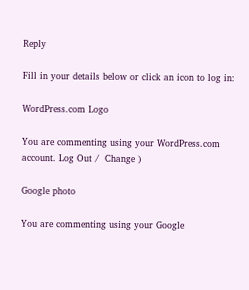Reply

Fill in your details below or click an icon to log in:

WordPress.com Logo

You are commenting using your WordPress.com account. Log Out /  Change )

Google photo

You are commenting using your Google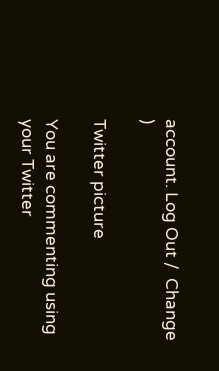account. Log Out /  Change )

Twitter picture

You are commenting using your Twitter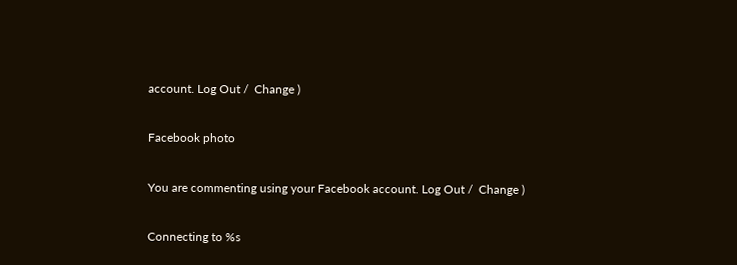account. Log Out /  Change )

Facebook photo

You are commenting using your Facebook account. Log Out /  Change )

Connecting to %s